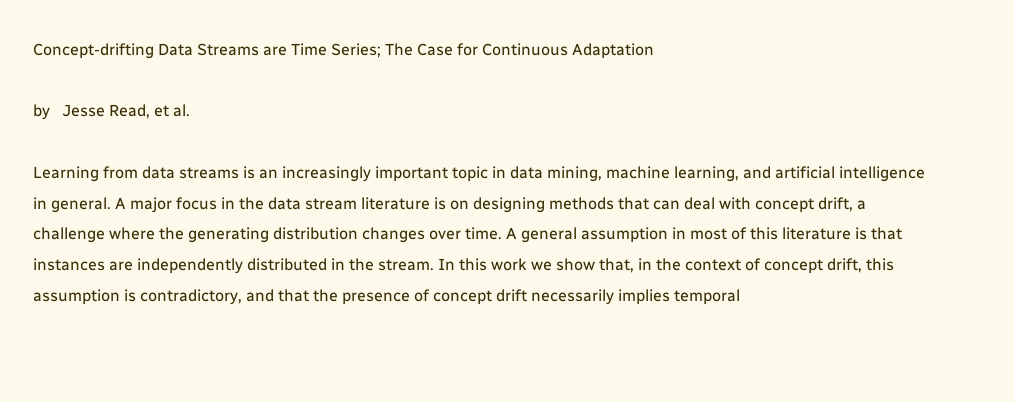Concept-drifting Data Streams are Time Series; The Case for Continuous Adaptation

by   Jesse Read, et al.

Learning from data streams is an increasingly important topic in data mining, machine learning, and artificial intelligence in general. A major focus in the data stream literature is on designing methods that can deal with concept drift, a challenge where the generating distribution changes over time. A general assumption in most of this literature is that instances are independently distributed in the stream. In this work we show that, in the context of concept drift, this assumption is contradictory, and that the presence of concept drift necessarily implies temporal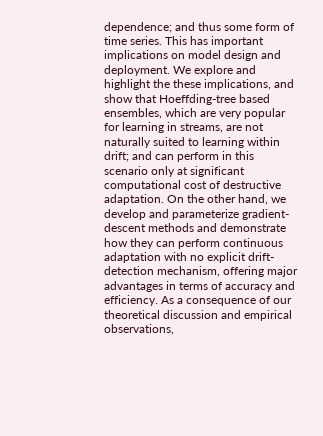dependence; and thus some form of time series. This has important implications on model design and deployment. We explore and highlight the these implications, and show that Hoeffding-tree based ensembles, which are very popular for learning in streams, are not naturally suited to learning within drift; and can perform in this scenario only at significant computational cost of destructive adaptation. On the other hand, we develop and parameterize gradient-descent methods and demonstrate how they can perform continuous adaptation with no explicit drift-detection mechanism, offering major advantages in terms of accuracy and efficiency. As a consequence of our theoretical discussion and empirical observations,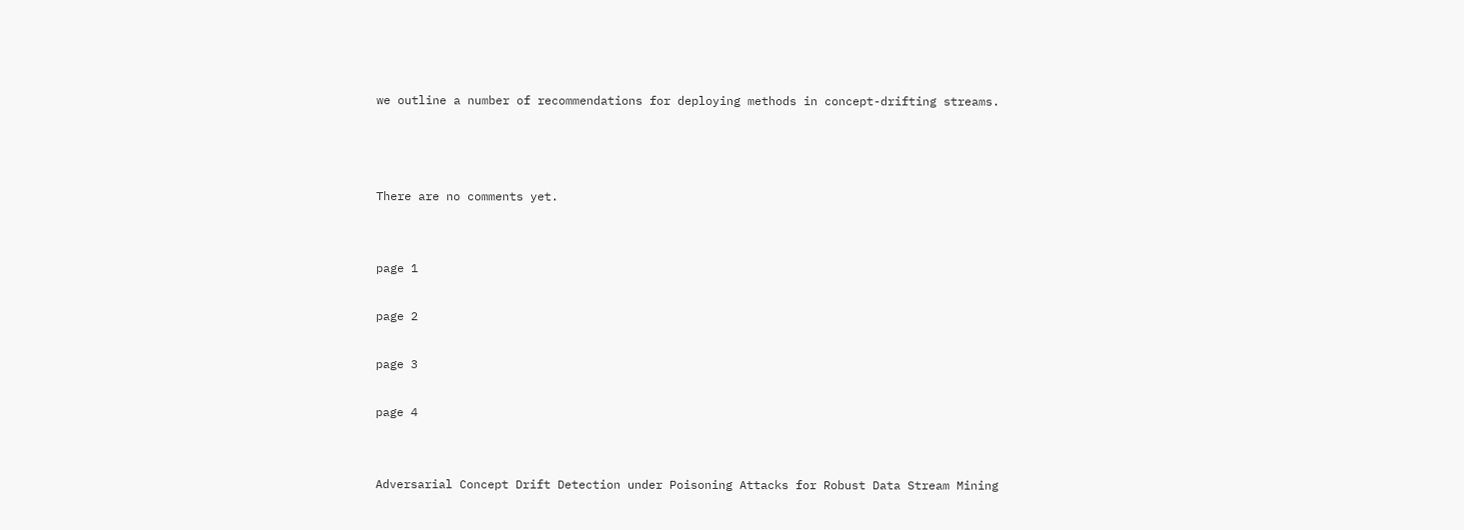we outline a number of recommendations for deploying methods in concept-drifting streams.



There are no comments yet.


page 1

page 2

page 3

page 4


Adversarial Concept Drift Detection under Poisoning Attacks for Robust Data Stream Mining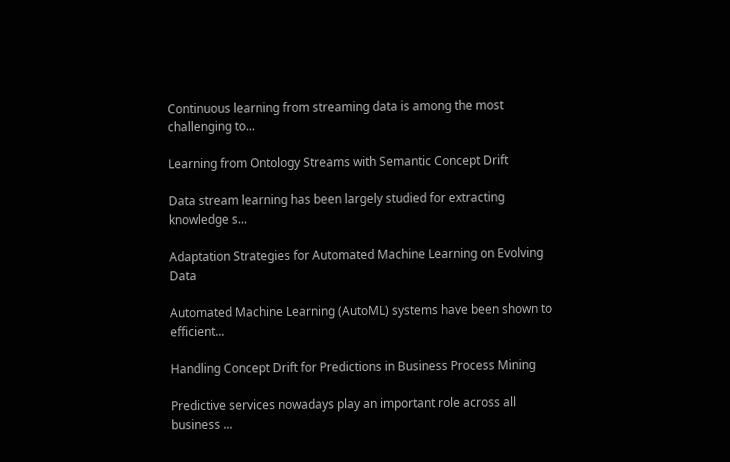Continuous learning from streaming data is among the most challenging to...

Learning from Ontology Streams with Semantic Concept Drift

Data stream learning has been largely studied for extracting knowledge s...

Adaptation Strategies for Automated Machine Learning on Evolving Data

Automated Machine Learning (AutoML) systems have been shown to efficient...

Handling Concept Drift for Predictions in Business Process Mining

Predictive services nowadays play an important role across all business ...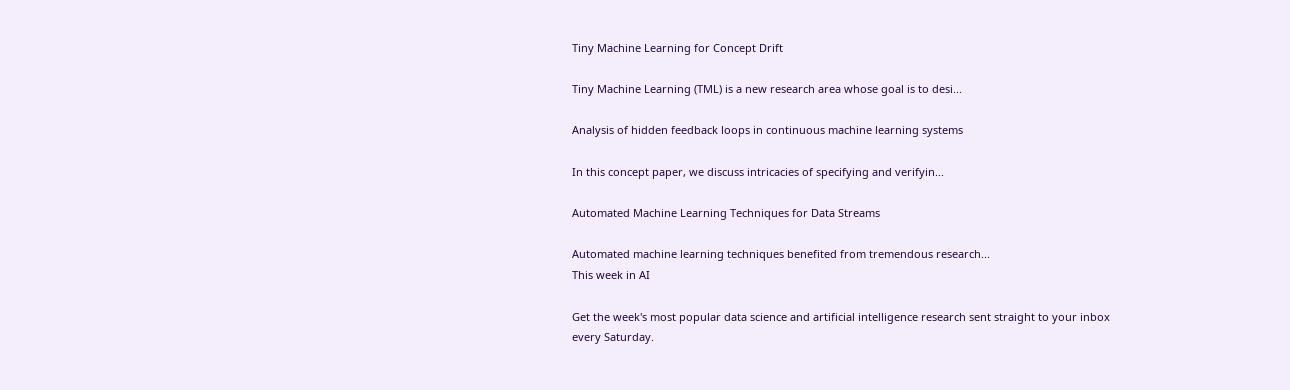Tiny Machine Learning for Concept Drift

Tiny Machine Learning (TML) is a new research area whose goal is to desi...

Analysis of hidden feedback loops in continuous machine learning systems

In this concept paper, we discuss intricacies of specifying and verifyin...

Automated Machine Learning Techniques for Data Streams

Automated machine learning techniques benefited from tremendous research...
This week in AI

Get the week's most popular data science and artificial intelligence research sent straight to your inbox every Saturday.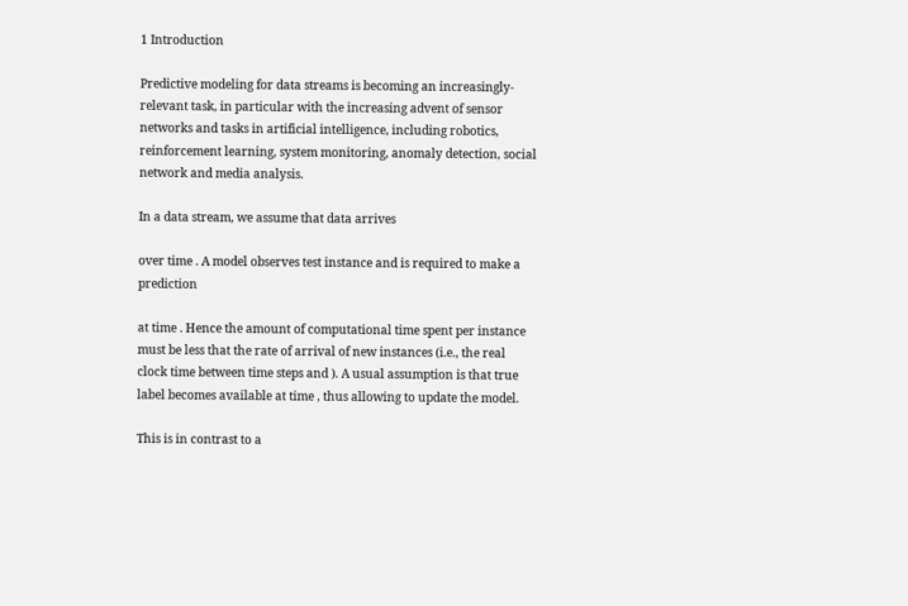1 Introduction

Predictive modeling for data streams is becoming an increasingly-relevant task, in particular with the increasing advent of sensor networks and tasks in artificial intelligence, including robotics, reinforcement learning, system monitoring, anomaly detection, social network and media analysis.

In a data stream, we assume that data arrives

over time . A model observes test instance and is required to make a prediction

at time . Hence the amount of computational time spent per instance must be less that the rate of arrival of new instances (i.e., the real clock time between time steps and ). A usual assumption is that true label becomes available at time , thus allowing to update the model.

This is in contrast to a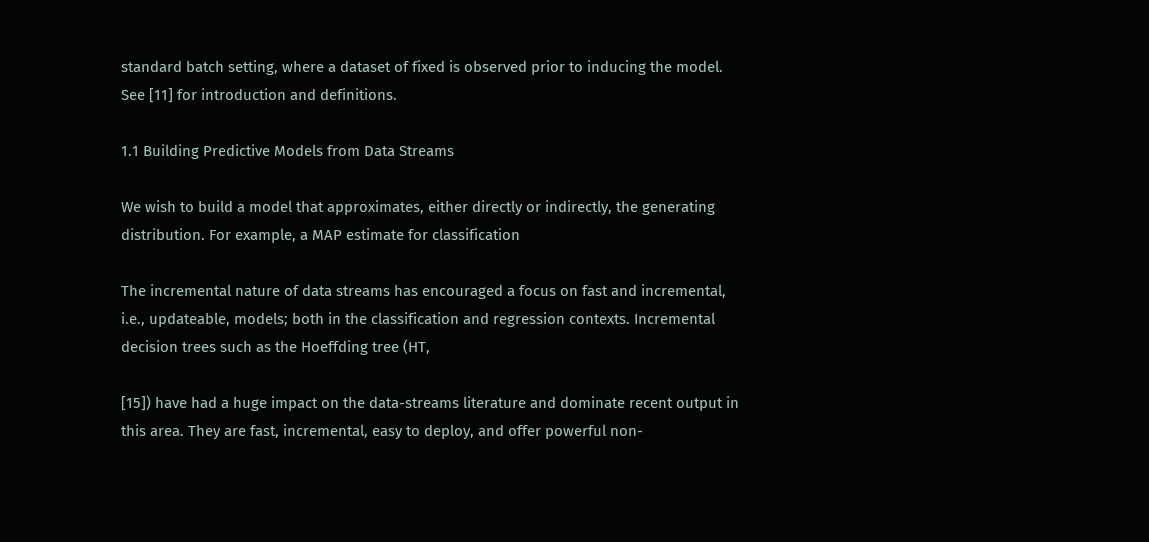standard batch setting, where a dataset of fixed is observed prior to inducing the model. See [11] for introduction and definitions.

1.1 Building Predictive Models from Data Streams

We wish to build a model that approximates, either directly or indirectly, the generating distribution. For example, a MAP estimate for classification

The incremental nature of data streams has encouraged a focus on fast and incremental, i.e., updateable, models; both in the classification and regression contexts. Incremental decision trees such as the Hoeffding tree (HT,

[15]) have had a huge impact on the data-streams literature and dominate recent output in this area. They are fast, incremental, easy to deploy, and offer powerful non-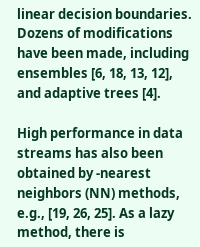linear decision boundaries. Dozens of modifications have been made, including ensembles [6, 18, 13, 12], and adaptive trees [4].

High performance in data streams has also been obtained by -nearest neighbors (NN) methods, e.g., [19, 26, 25]. As a lazy method, there is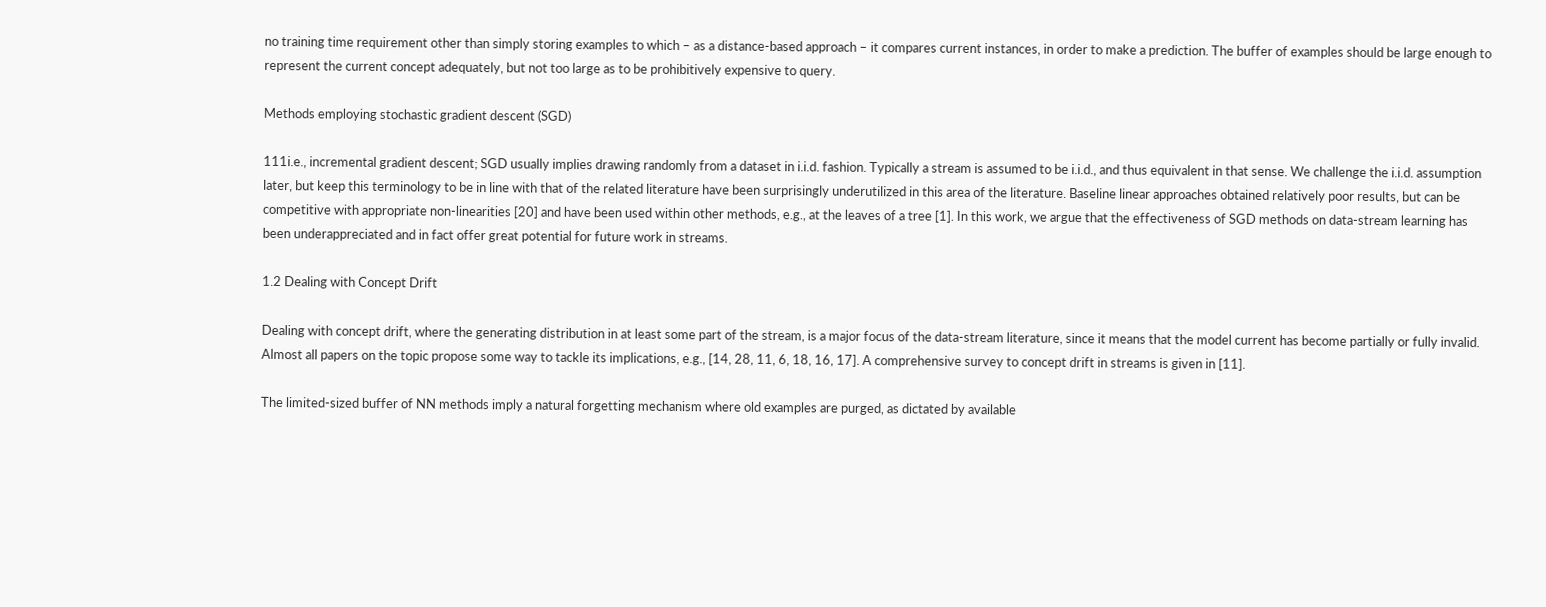no training time requirement other than simply storing examples to which – as a distance-based approach – it compares current instances, in order to make a prediction. The buffer of examples should be large enough to represent the current concept adequately, but not too large as to be prohibitively expensive to query.

Methods employing stochastic gradient descent (SGD)

111i.e., incremental gradient descent; SGD usually implies drawing randomly from a dataset in i.i.d. fashion. Typically a stream is assumed to be i.i.d., and thus equivalent in that sense. We challenge the i.i.d. assumption later, but keep this terminology to be in line with that of the related literature have been surprisingly underutilized in this area of the literature. Baseline linear approaches obtained relatively poor results, but can be competitive with appropriate non-linearities [20] and have been used within other methods, e.g., at the leaves of a tree [1]. In this work, we argue that the effectiveness of SGD methods on data-stream learning has been underappreciated and in fact offer great potential for future work in streams.

1.2 Dealing with Concept Drift

Dealing with concept drift, where the generating distribution in at least some part of the stream, is a major focus of the data-stream literature, since it means that the model current has become partially or fully invalid. Almost all papers on the topic propose some way to tackle its implications, e.g., [14, 28, 11, 6, 18, 16, 17]. A comprehensive survey to concept drift in streams is given in [11].

The limited-sized buffer of NN methods imply a natural forgetting mechanism where old examples are purged, as dictated by available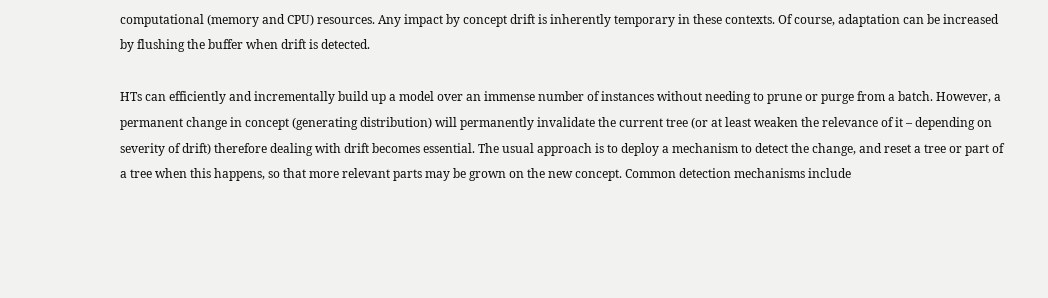computational (memory and CPU) resources. Any impact by concept drift is inherently temporary in these contexts. Of course, adaptation can be increased by flushing the buffer when drift is detected.

HTs can efficiently and incrementally build up a model over an immense number of instances without needing to prune or purge from a batch. However, a permanent change in concept (generating distribution) will permanently invalidate the current tree (or at least weaken the relevance of it – depending on severity of drift) therefore dealing with drift becomes essential. The usual approach is to deploy a mechanism to detect the change, and reset a tree or part of a tree when this happens, so that more relevant parts may be grown on the new concept. Common detection mechanisms include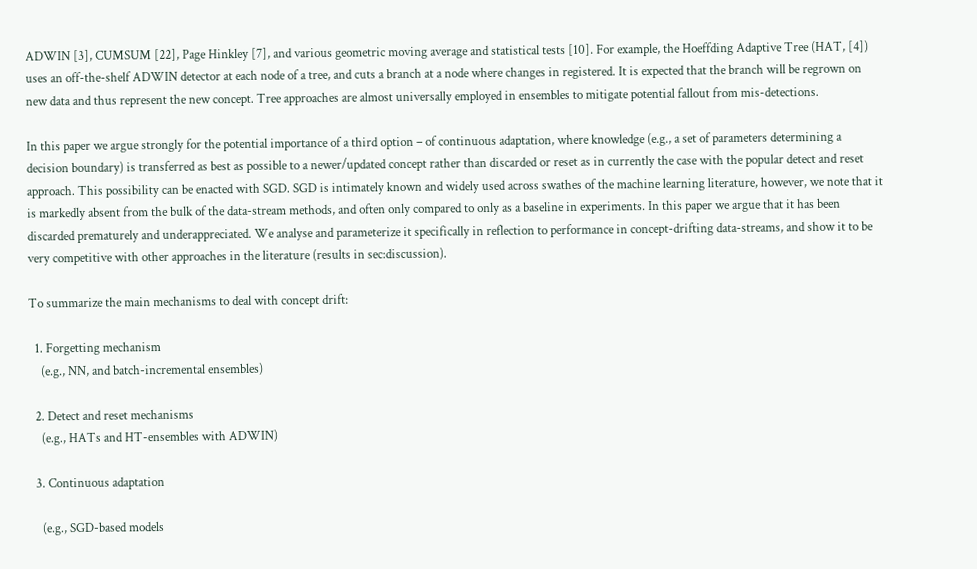ADWIN [3], CUMSUM [22], Page Hinkley [7], and various geometric moving average and statistical tests [10]. For example, the Hoeffding Adaptive Tree (HAT, [4]) uses an off-the-shelf ADWIN detector at each node of a tree, and cuts a branch at a node where changes in registered. It is expected that the branch will be regrown on new data and thus represent the new concept. Tree approaches are almost universally employed in ensembles to mitigate potential fallout from mis-detections.

In this paper we argue strongly for the potential importance of a third option – of continuous adaptation, where knowledge (e.g., a set of parameters determining a decision boundary) is transferred as best as possible to a newer/updated concept rather than discarded or reset as in currently the case with the popular detect and reset approach. This possibility can be enacted with SGD. SGD is intimately known and widely used across swathes of the machine learning literature, however, we note that it is markedly absent from the bulk of the data-stream methods, and often only compared to only as a baseline in experiments. In this paper we argue that it has been discarded prematurely and underappreciated. We analyse and parameterize it specifically in reflection to performance in concept-drifting data-streams, and show it to be very competitive with other approaches in the literature (results in sec:discussion).

To summarize the main mechanisms to deal with concept drift:

  1. Forgetting mechanism
    (e.g., NN, and batch-incremental ensembles)

  2. Detect and reset mechanisms
    (e.g., HATs and HT-ensembles with ADWIN)

  3. Continuous adaptation

    (e.g., SGD-based models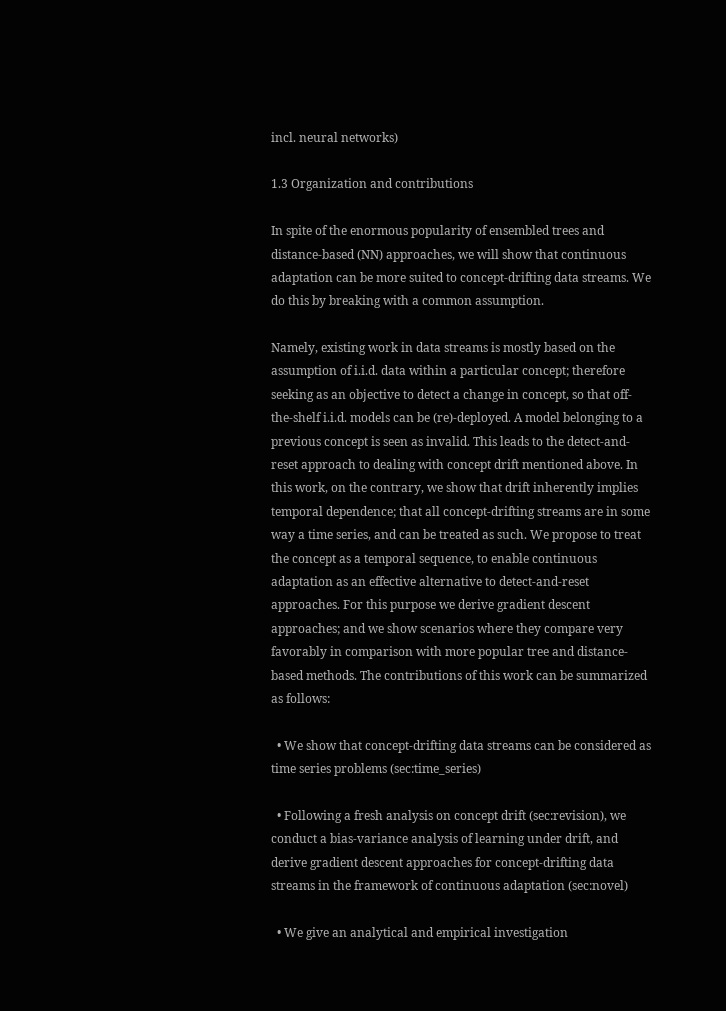incl. neural networks)

1.3 Organization and contributions

In spite of the enormous popularity of ensembled trees and distance-based (NN) approaches, we will show that continuous adaptation can be more suited to concept-drifting data streams. We do this by breaking with a common assumption.

Namely, existing work in data streams is mostly based on the assumption of i.i.d. data within a particular concept; therefore seeking as an objective to detect a change in concept, so that off-the-shelf i.i.d. models can be (re)-deployed. A model belonging to a previous concept is seen as invalid. This leads to the detect-and-reset approach to dealing with concept drift mentioned above. In this work, on the contrary, we show that drift inherently implies temporal dependence; that all concept-drifting streams are in some way a time series, and can be treated as such. We propose to treat the concept as a temporal sequence, to enable continuous adaptation as an effective alternative to detect-and-reset approaches. For this purpose we derive gradient descent approaches; and we show scenarios where they compare very favorably in comparison with more popular tree and distance-based methods. The contributions of this work can be summarized as follows:

  • We show that concept-drifting data streams can be considered as time series problems (sec:time_series)

  • Following a fresh analysis on concept drift (sec:revision), we conduct a bias-variance analysis of learning under drift, and derive gradient descent approaches for concept-drifting data streams in the framework of continuous adaptation (sec:novel)

  • We give an analytical and empirical investigation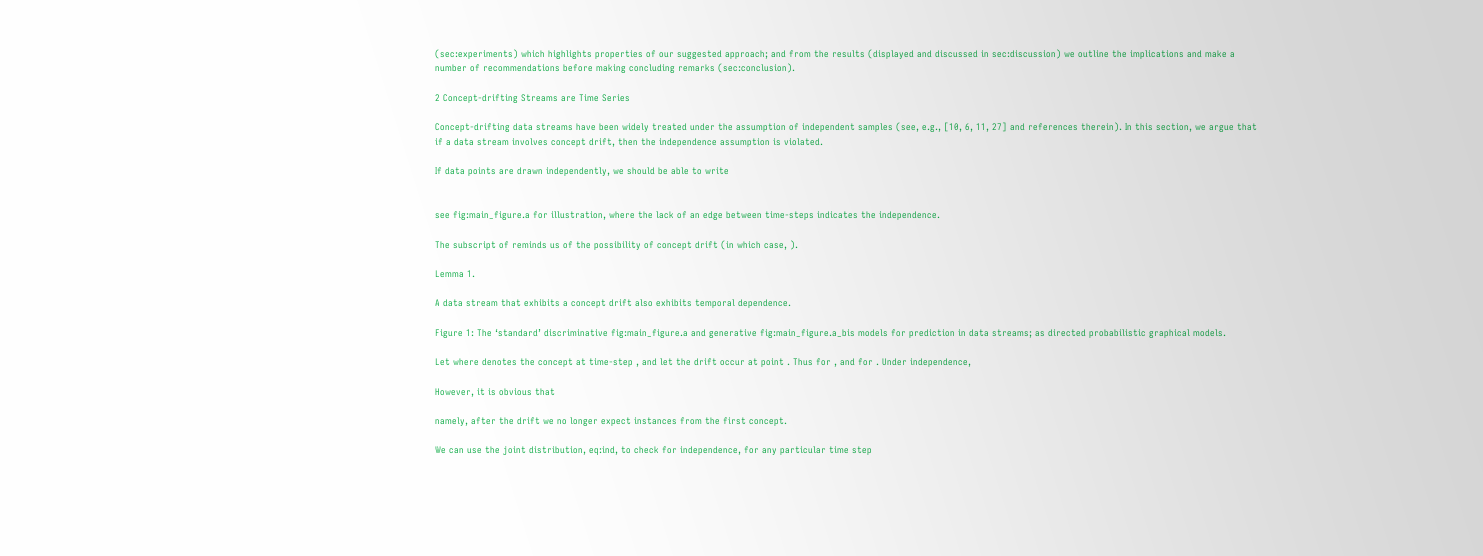(sec:experiments) which highlights properties of our suggested approach; and from the results (displayed and discussed in sec:discussion) we outline the implications and make a number of recommendations before making concluding remarks (sec:conclusion).

2 Concept-drifting Streams are Time Series

Concept-drifting data streams have been widely treated under the assumption of independent samples (see, e.g., [10, 6, 11, 27] and references therein). In this section, we argue that if a data stream involves concept drift, then the independence assumption is violated.

If data points are drawn independently, we should be able to write


see fig:main_figure.a for illustration, where the lack of an edge between time-steps indicates the independence.

The subscript of reminds us of the possibility of concept drift (in which case, ).

Lemma 1.

A data stream that exhibits a concept drift also exhibits temporal dependence.

Figure 1: The ‘standard’ discriminative fig:main_figure.a and generative fig:main_figure.a_bis models for prediction in data streams; as directed probabilistic graphical models.

Let where denotes the concept at time-step , and let the drift occur at point . Thus for , and for . Under independence,

However, it is obvious that

namely, after the drift we no longer expect instances from the first concept.

We can use the joint distribution, eq:ind, to check for independence, for any particular time step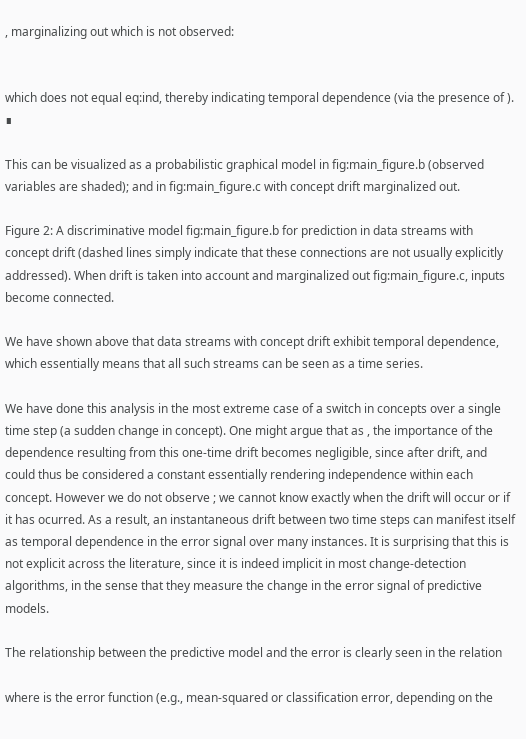, marginalizing out which is not observed:


which does not equal eq:ind, thereby indicating temporal dependence (via the presence of ). ∎

This can be visualized as a probabilistic graphical model in fig:main_figure.b (observed variables are shaded); and in fig:main_figure.c with concept drift marginalized out.

Figure 2: A discriminative model fig:main_figure.b for prediction in data streams with concept drift (dashed lines simply indicate that these connections are not usually explicitly addressed). When drift is taken into account and marginalized out fig:main_figure.c, inputs become connected.

We have shown above that data streams with concept drift exhibit temporal dependence, which essentially means that all such streams can be seen as a time series.

We have done this analysis in the most extreme case of a switch in concepts over a single time step (a sudden change in concept). One might argue that as , the importance of the dependence resulting from this one-time drift becomes negligible, since after drift, and could thus be considered a constant essentially rendering independence within each concept. However we do not observe ; we cannot know exactly when the drift will occur or if it has ocurred. As a result, an instantaneous drift between two time steps can manifest itself as temporal dependence in the error signal over many instances. It is surprising that this is not explicit across the literature, since it is indeed implicit in most change-detection algorithms, in the sense that they measure the change in the error signal of predictive models.

The relationship between the predictive model and the error is clearly seen in the relation

where is the error function (e.g., mean-squared or classification error, depending on the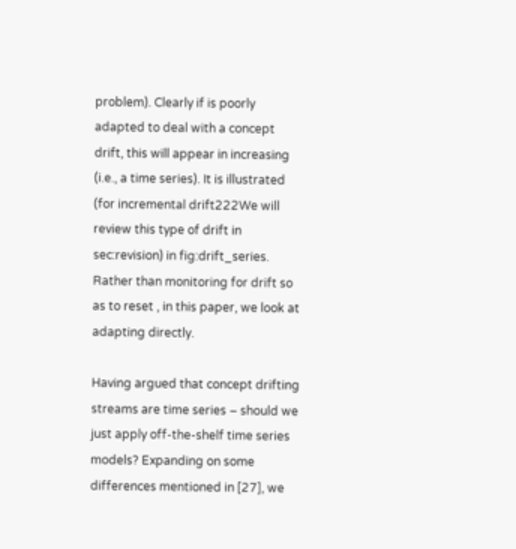problem). Clearly if is poorly adapted to deal with a concept drift, this will appear in increasing (i.e., a time series). It is illustrated (for incremental drift222We will review this type of drift in sec:revision) in fig:drift_series. Rather than monitoring for drift so as to reset , in this paper, we look at adapting directly.

Having argued that concept drifting streams are time series – should we just apply off-the-shelf time series models? Expanding on some differences mentioned in [27], we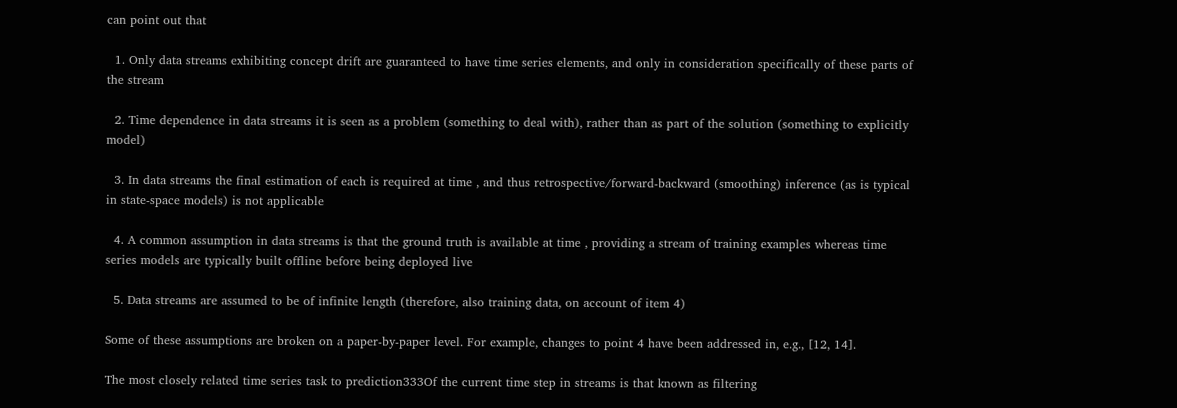can point out that

  1. Only data streams exhibiting concept drift are guaranteed to have time series elements, and only in consideration specifically of these parts of the stream

  2. Time dependence in data streams it is seen as a problem (something to deal with), rather than as part of the solution (something to explicitly model)

  3. In data streams the final estimation of each is required at time , and thus retrospective/forward-backward (smoothing) inference (as is typical in state-space models) is not applicable

  4. A common assumption in data streams is that the ground truth is available at time , providing a stream of training examples whereas time series models are typically built offline before being deployed live

  5. Data streams are assumed to be of infinite length (therefore, also training data, on account of item 4)

Some of these assumptions are broken on a paper-by-paper level. For example, changes to point 4 have been addressed in, e.g., [12, 14].

The most closely related time series task to prediction333Of the current time step in streams is that known as filtering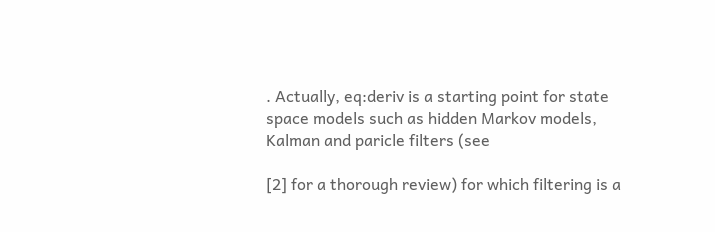. Actually, eq:deriv is a starting point for state space models such as hidden Markov models, Kalman and paricle filters (see

[2] for a thorough review) for which filtering is a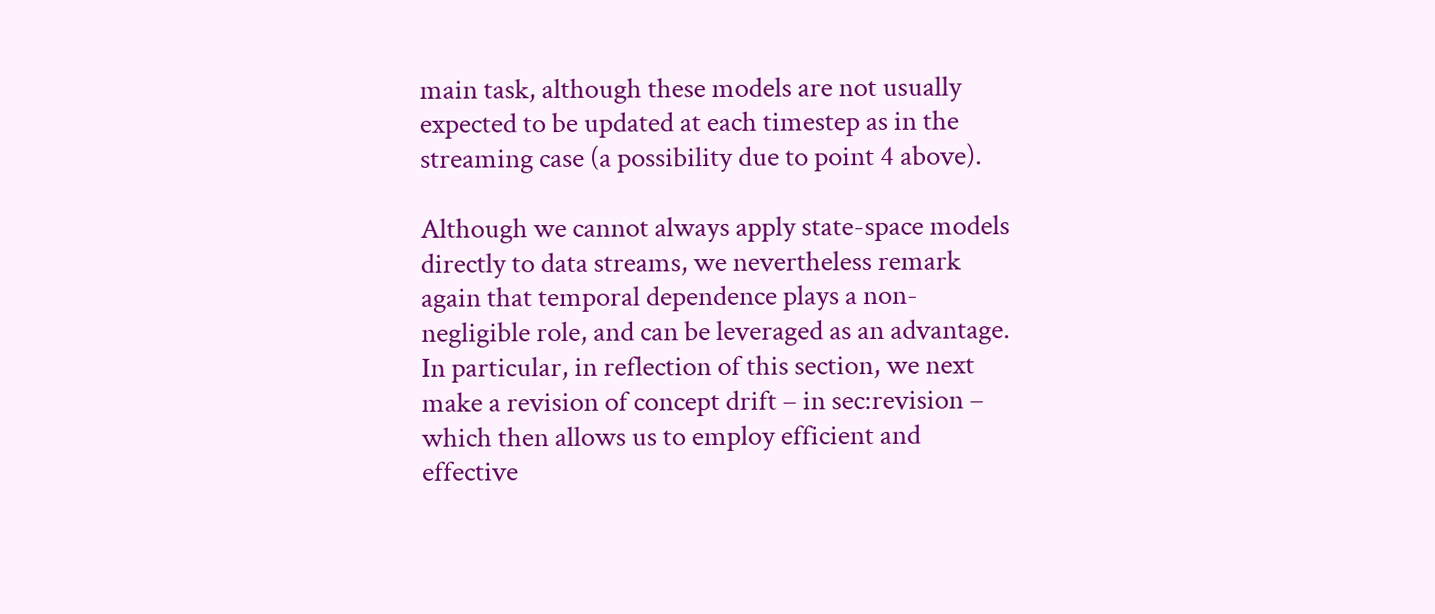main task, although these models are not usually expected to be updated at each timestep as in the streaming case (a possibility due to point 4 above).

Although we cannot always apply state-space models directly to data streams, we nevertheless remark again that temporal dependence plays a non-negligible role, and can be leveraged as an advantage. In particular, in reflection of this section, we next make a revision of concept drift – in sec:revision – which then allows us to employ efficient and effective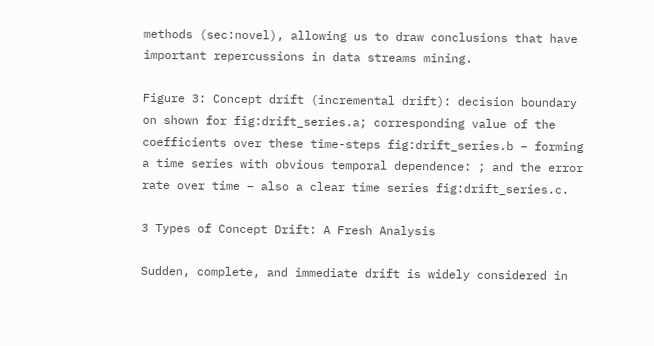methods (sec:novel), allowing us to draw conclusions that have important repercussions in data streams mining.

Figure 3: Concept drift (incremental drift): decision boundary on shown for fig:drift_series.a; corresponding value of the coefficients over these time-steps fig:drift_series.b – forming a time series with obvious temporal dependence: ; and the error rate over time – also a clear time series fig:drift_series.c.

3 Types of Concept Drift: A Fresh Analysis

Sudden, complete, and immediate drift is widely considered in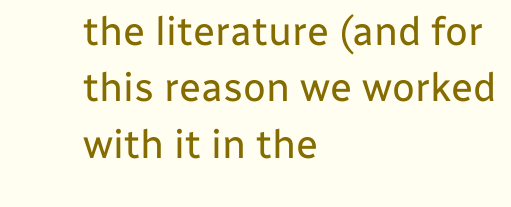the literature (and for this reason we worked with it in the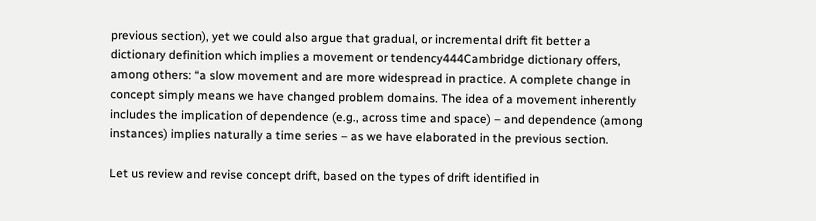previous section), yet we could also argue that gradual, or incremental drift fit better a dictionary definition which implies a movement or tendency444Cambridge dictionary offers, among others: “a slow movement and are more widespread in practice. A complete change in concept simply means we have changed problem domains. The idea of a movement inherently includes the implication of dependence (e.g., across time and space) – and dependence (among instances) implies naturally a time series – as we have elaborated in the previous section.

Let us review and revise concept drift, based on the types of drift identified in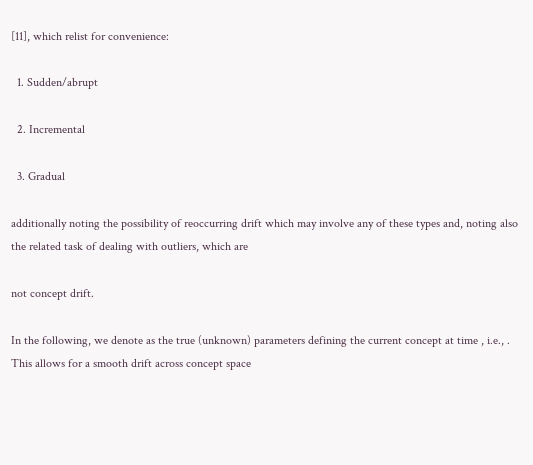[11], which relist for convenience:

  1. Sudden/abrupt

  2. Incremental

  3. Gradual

additionally noting the possibility of reoccurring drift which may involve any of these types and, noting also the related task of dealing with outliers, which are

not concept drift.

In the following, we denote as the true (unknown) parameters defining the current concept at time , i.e., . This allows for a smooth drift across concept space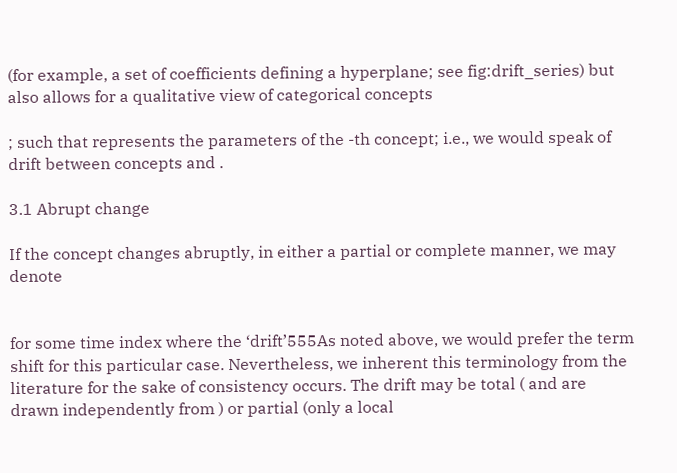(for example, a set of coefficients defining a hyperplane; see fig:drift_series) but also allows for a qualitative view of categorical concepts

; such that represents the parameters of the -th concept; i.e., we would speak of drift between concepts and .

3.1 Abrupt change

If the concept changes abruptly, in either a partial or complete manner, we may denote


for some time index where the ‘drift’555As noted above, we would prefer the term shift for this particular case. Nevertheless, we inherent this terminology from the literature for the sake of consistency occurs. The drift may be total ( and are drawn independently from ) or partial (only a local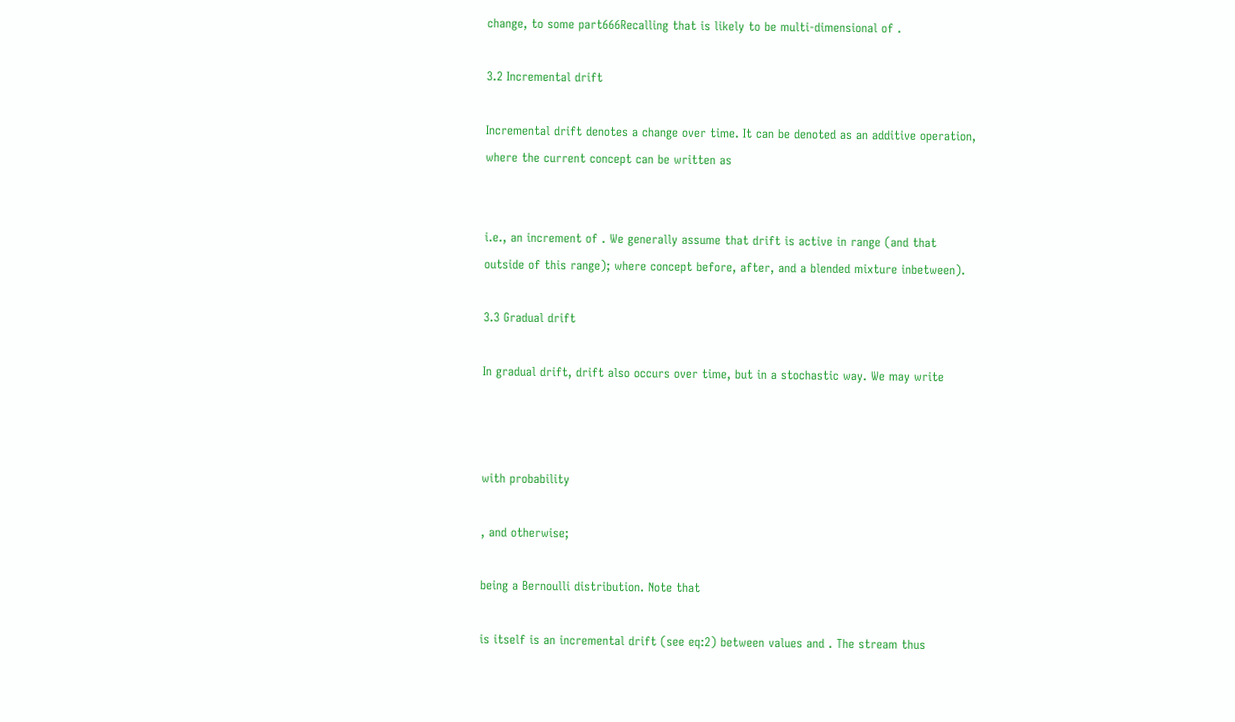change, to some part666Recalling that is likely to be multi-dimensional of .

3.2 Incremental drift

Incremental drift denotes a change over time. It can be denoted as an additive operation, where the current concept can be written as


i.e., an increment of . We generally assume that drift is active in range (and that outside of this range); where concept before, after, and a blended mixture inbetween).

3.3 Gradual drift

In gradual drift, drift also occurs over time, but in a stochastic way. We may write



with probability

, and otherwise;

being a Bernoulli distribution. Note that

is itself is an incremental drift (see eq:2) between values and . The stream thus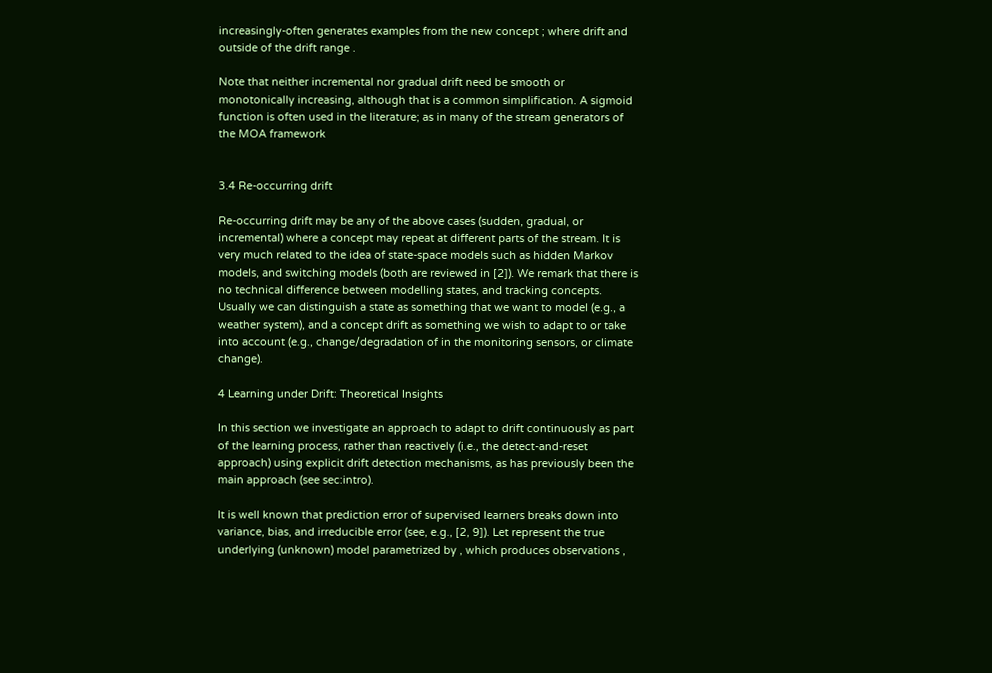increasingly-often generates examples from the new concept ; where drift and outside of the drift range .

Note that neither incremental nor gradual drift need be smooth or monotonically increasing, although that is a common simplification. A sigmoid function is often used in the literature; as in many of the stream generators of the MOA framework


3.4 Re-occurring drift

Re-occurring drift may be any of the above cases (sudden, gradual, or incremental) where a concept may repeat at different parts of the stream. It is very much related to the idea of state-space models such as hidden Markov models, and switching models (both are reviewed in [2]). We remark that there is no technical difference between modelling states, and tracking concepts. Usually we can distinguish a state as something that we want to model (e.g., a weather system), and a concept drift as something we wish to adapt to or take into account (e.g., change/degradation of in the monitoring sensors, or climate change).

4 Learning under Drift: Theoretical Insights

In this section we investigate an approach to adapt to drift continuously as part of the learning process, rather than reactively (i.e., the detect-and-reset approach) using explicit drift detection mechanisms, as has previously been the main approach (see sec:intro).

It is well known that prediction error of supervised learners breaks down into variance, bias, and irreducible error (see, e.g., [2, 9]). Let represent the true underlying (unknown) model parametrized by , which produces observations ,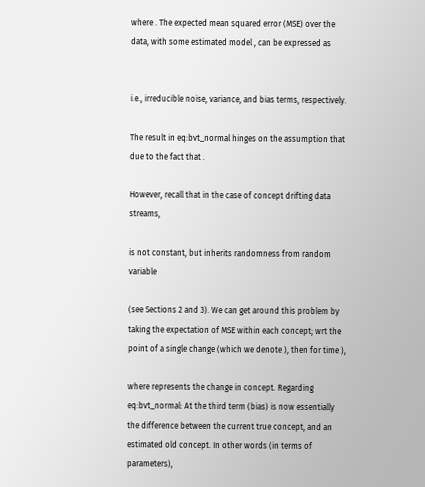where . The expected mean squared error (MSE) over the data, with some estimated model , can be expressed as


i.e., irreducible noise, variance, and bias terms, respectively.

The result in eq:bvt_normal hinges on the assumption that due to the fact that .

However, recall that in the case of concept drifting data streams,

is not constant, but inherits randomness from random variable

(see Sections 2 and 3). We can get around this problem by taking the expectation of MSE within each concept; wrt the point of a single change (which we denote ), then for time ),

where represents the change in concept. Regarding eq:bvt_normal: At the third term (bias) is now essentially the difference between the current true concept, and an estimated old concept. In other words (in terms of parameters),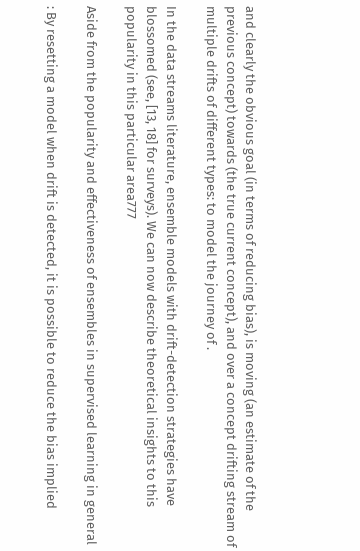and clearly the obvious goal (in terms of reducing bias), is moving (an estimate of the previous concept) towards (the true current concept), and over a concept drifting stream of multiple drifts of different types: to model the journey of .

In the data streams literature, ensemble models with drift-detection strategies have blossomed (see, [13, 18] for surveys). We can now describe theoretical insights to this popularity in this particular area777

Aside from the popularity and effectiveness of ensembles in supervised learning in general

: By resetting a model when drift is detected, it is possible to reduce the bias implied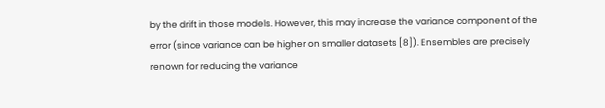by the drift in those models. However, this may increase the variance component of the error (since variance can be higher on smaller datasets [8]). Ensembles are precisely renown for reducing the variance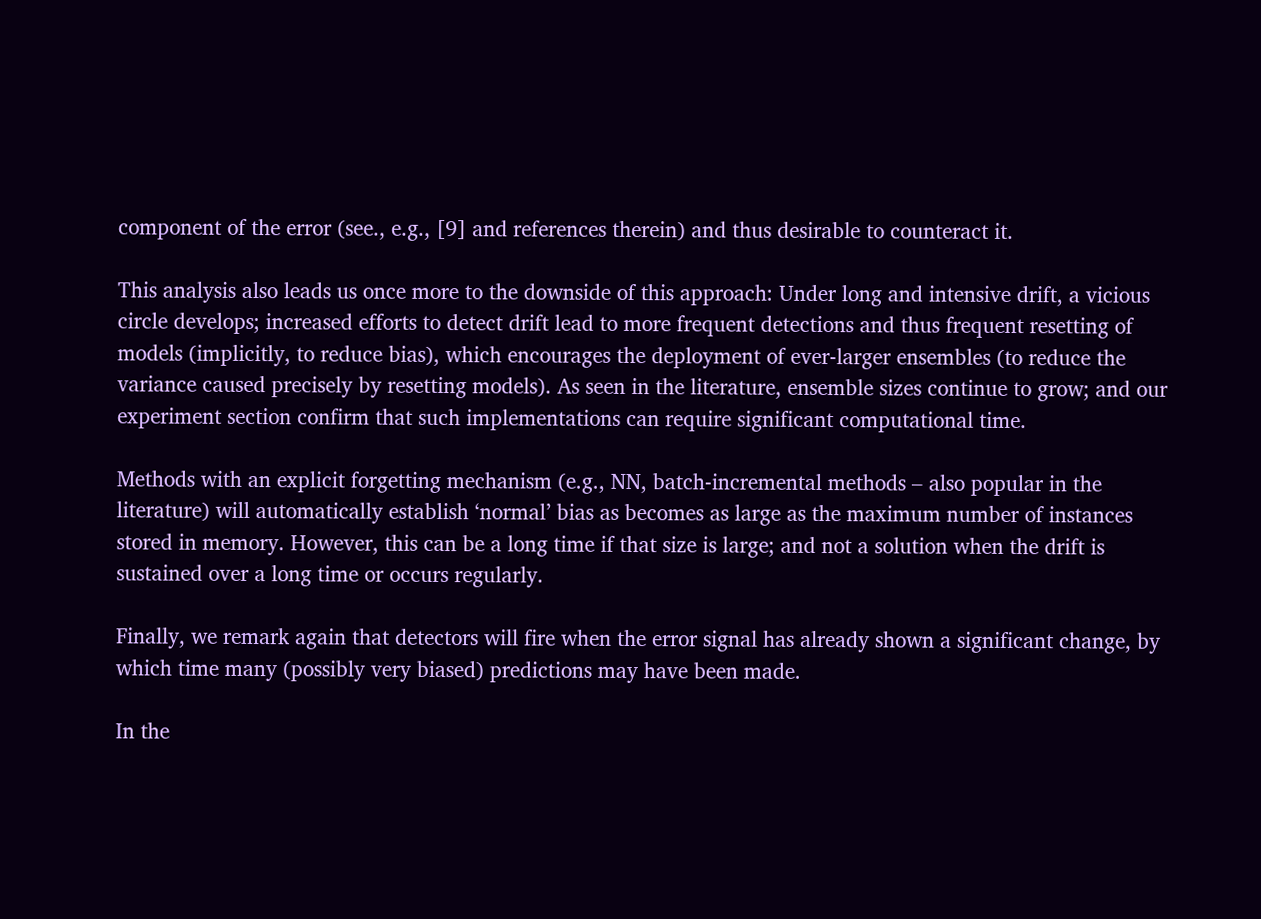component of the error (see., e.g., [9] and references therein) and thus desirable to counteract it.

This analysis also leads us once more to the downside of this approach: Under long and intensive drift, a vicious circle develops; increased efforts to detect drift lead to more frequent detections and thus frequent resetting of models (implicitly, to reduce bias), which encourages the deployment of ever-larger ensembles (to reduce the variance caused precisely by resetting models). As seen in the literature, ensemble sizes continue to grow; and our experiment section confirm that such implementations can require significant computational time.

Methods with an explicit forgetting mechanism (e.g., NN, batch-incremental methods – also popular in the literature) will automatically establish ‘normal’ bias as becomes as large as the maximum number of instances stored in memory. However, this can be a long time if that size is large; and not a solution when the drift is sustained over a long time or occurs regularly.

Finally, we remark again that detectors will fire when the error signal has already shown a significant change, by which time many (possibly very biased) predictions may have been made.

In the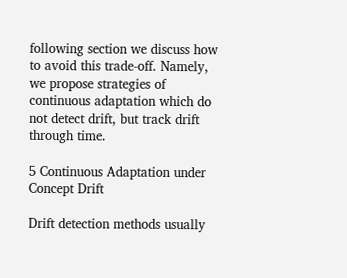following section we discuss how to avoid this trade-off. Namely, we propose strategies of continuous adaptation which do not detect drift, but track drift through time.

5 Continuous Adaptation under Concept Drift

Drift detection methods usually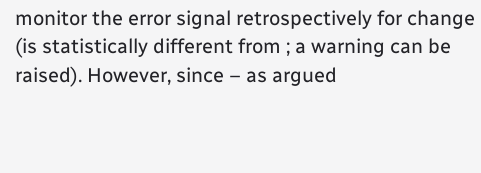monitor the error signal retrospectively for change (is statistically different from ; a warning can be raised). However, since – as argued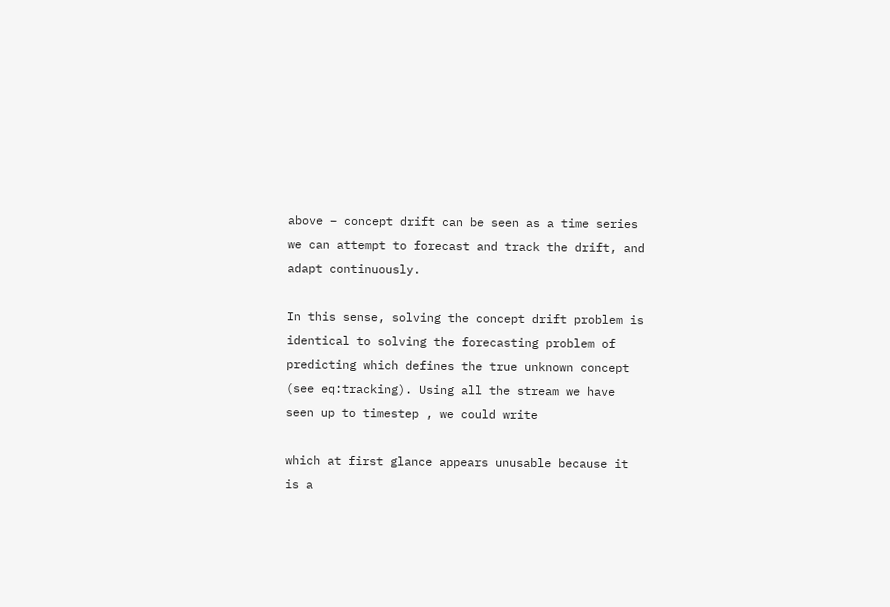above – concept drift can be seen as a time series we can attempt to forecast and track the drift, and adapt continuously.

In this sense, solving the concept drift problem is identical to solving the forecasting problem of predicting which defines the true unknown concept (see eq:tracking). Using all the stream we have seen up to timestep , we could write

which at first glance appears unusable because it is a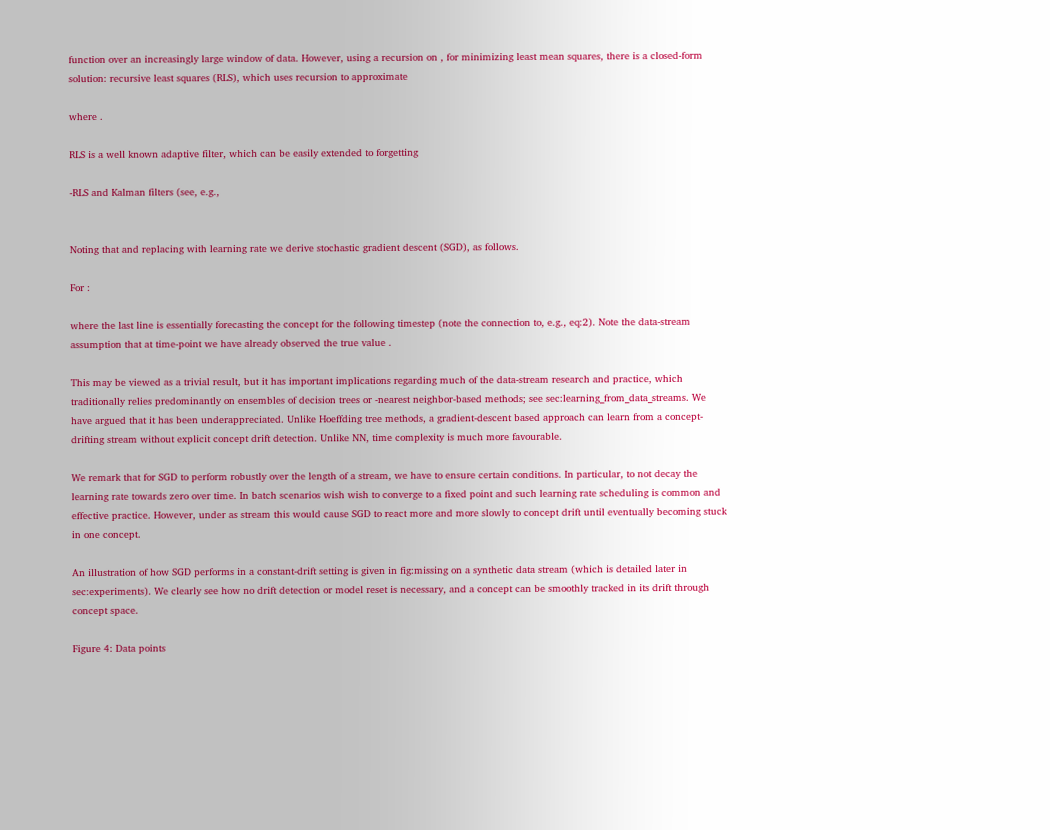function over an increasingly large window of data. However, using a recursion on , for minimizing least mean squares, there is a closed-form solution: recursive least squares (RLS), which uses recursion to approximate

where .

RLS is a well known adaptive filter, which can be easily extended to forgetting

-RLS and Kalman filters (see, e.g.,


Noting that and replacing with learning rate we derive stochastic gradient descent (SGD), as follows.

For :

where the last line is essentially forecasting the concept for the following timestep (note the connection to, e.g., eq:2). Note the data-stream assumption that at time-point we have already observed the true value .

This may be viewed as a trivial result, but it has important implications regarding much of the data-stream research and practice, which traditionally relies predominantly on ensembles of decision trees or -nearest neighbor-based methods; see sec:learning_from_data_streams. We have argued that it has been underappreciated. Unlike Hoeffding tree methods, a gradient-descent based approach can learn from a concept-drifting stream without explicit concept drift detection. Unlike NN, time complexity is much more favourable.

We remark that for SGD to perform robustly over the length of a stream, we have to ensure certain conditions. In particular, to not decay the learning rate towards zero over time. In batch scenarios wish wish to converge to a fixed point and such learning rate scheduling is common and effective practice. However, under as stream this would cause SGD to react more and more slowly to concept drift until eventually becoming stuck in one concept.

An illustration of how SGD performs in a constant-drift setting is given in fig:missing on a synthetic data stream (which is detailed later in sec:experiments). We clearly see how no drift detection or model reset is necessary, and a concept can be smoothly tracked in its drift through concept space.

Figure 4: Data points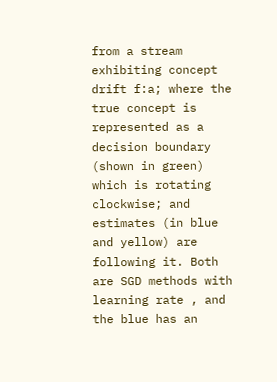from a stream exhibiting concept drift f:a; where the true concept is represented as a decision boundary (shown in green) which is rotating clockwise; and estimates (in blue and yellow) are following it. Both are SGD methods with learning rate , and the blue has an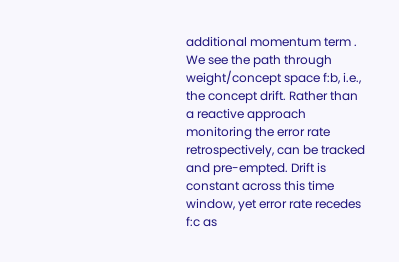additional momentum term . We see the path through weight/concept space f:b, i.e., the concept drift. Rather than a reactive approach monitoring the error rate retrospectively, can be tracked and pre-empted. Drift is constant across this time window, yet error rate recedes f:c as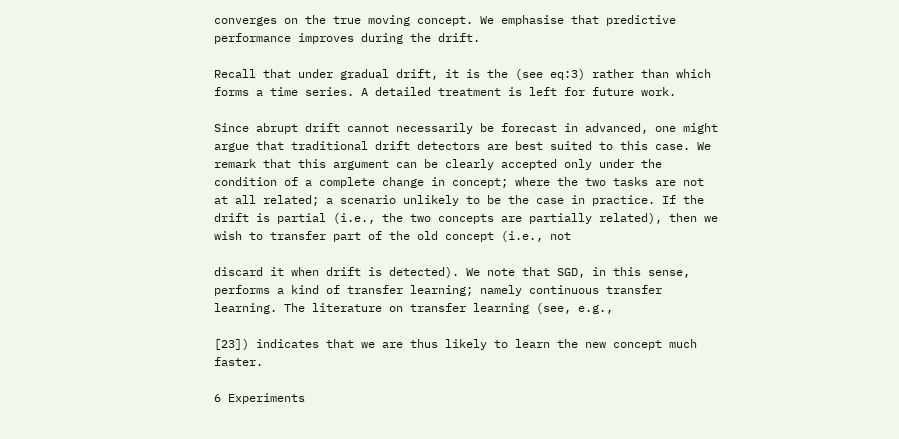converges on the true moving concept. We emphasise that predictive performance improves during the drift.

Recall that under gradual drift, it is the (see eq:3) rather than which forms a time series. A detailed treatment is left for future work.

Since abrupt drift cannot necessarily be forecast in advanced, one might argue that traditional drift detectors are best suited to this case. We remark that this argument can be clearly accepted only under the condition of a complete change in concept; where the two tasks are not at all related; a scenario unlikely to be the case in practice. If the drift is partial (i.e., the two concepts are partially related), then we wish to transfer part of the old concept (i.e., not

discard it when drift is detected). We note that SGD, in this sense, performs a kind of transfer learning; namely continuous transfer learning. The literature on transfer learning (see, e.g.,

[23]) indicates that we are thus likely to learn the new concept much faster.

6 Experiments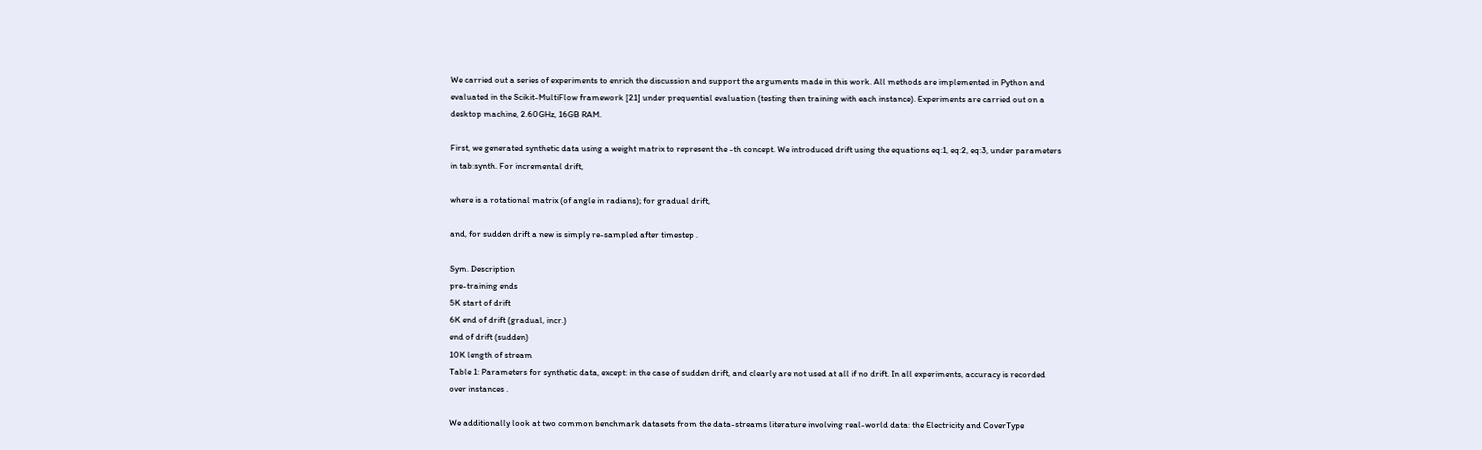We carried out a series of experiments to enrich the discussion and support the arguments made in this work. All methods are implemented in Python and evaluated in the Scikit-MultiFlow framework [21] under prequential evaluation (testing then training with each instance). Experiments are carried out on a desktop machine, 2.60GHz, 16GB RAM.

First, we generated synthetic data using a weight matrix to represent the -th concept. We introduced drift using the equations eq:1, eq:2, eq:3, under parameters in tab:synth. For incremental drift,

where is a rotational matrix (of angle in radians); for gradual drift,

and, for sudden drift a new is simply re-sampled after timestep .

Sym. Description
pre-training ends
5K start of drift
6K end of drift (gradual, incr.)
end of drift (sudden)
10K length of stream
Table 1: Parameters for synthetic data, except: in the case of sudden drift, and clearly are not used at all if no drift. In all experiments, accuracy is recorded over instances .

We additionally look at two common benchmark datasets from the data-streams literature involving real-world data: the Electricity and CoverType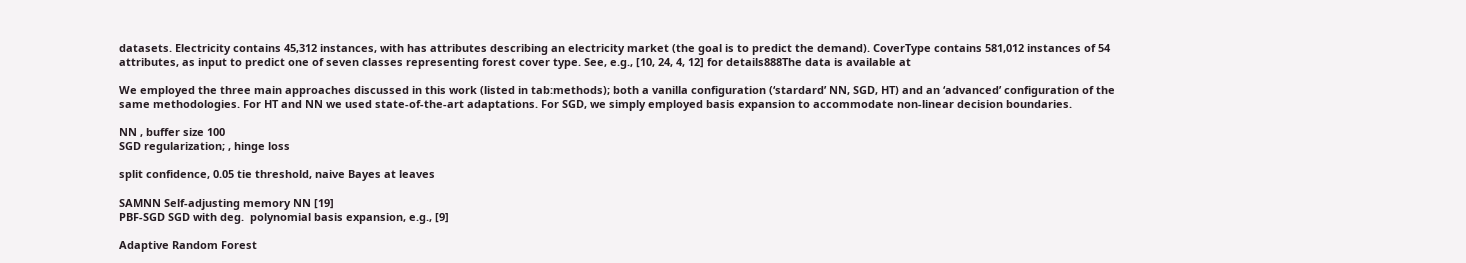datasets. Electricity contains 45,312 instances, with has attributes describing an electricity market (the goal is to predict the demand). CoverType contains 581,012 instances of 54 attributes, as input to predict one of seven classes representing forest cover type. See, e.g., [10, 24, 4, 12] for details888The data is available at

We employed the three main approaches discussed in this work (listed in tab:methods); both a vanilla configuration (‘stardard’ NN, SGD, HT) and an ‘advanced’ configuration of the same methodologies. For HT and NN we used state-of-the-art adaptations. For SGD, we simply employed basis expansion to accommodate non-linear decision boundaries.

NN , buffer size 100
SGD regularization; , hinge loss

split confidence, 0.05 tie threshold, naive Bayes at leaves

SAMNN Self-adjusting memory NN [19]
PBF-SGD SGD with deg.  polynomial basis expansion, e.g., [9]

Adaptive Random Forest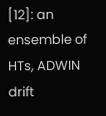[12]: an ensemble of HTs, ADWIN drift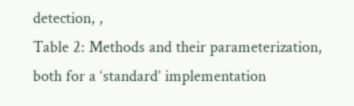detection, ,
Table 2: Methods and their parameterization, both for a ‘standard’ implementation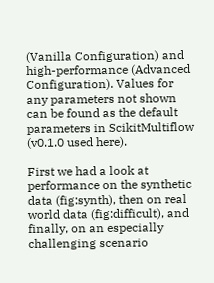(Vanilla Configuration) and high-performance (Advanced Configuration). Values for any parameters not shown can be found as the default parameters in ScikitMultiflow (v0.1.0 used here).

First we had a look at performance on the synthetic data (fig:synth), then on real world data (fig:difficult), and finally, on an especially challenging scenario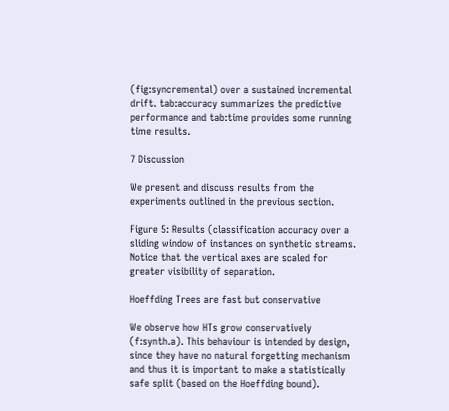(fig:syncremental) over a sustained incremental drift. tab:accuracy summarizes the predictive performance and tab:time provides some running time results.

7 Discussion

We present and discuss results from the experiments outlined in the previous section.

Figure 5: Results (classification accuracy over a sliding window of instances on synthetic streams. Notice that the vertical axes are scaled for greater visibility of separation.

Hoeffding Trees are fast but conservative

We observe how HTs grow conservatively (f:synth.a). This behaviour is intended by design, since they have no natural forgetting mechanism and thus it is important to make a statistically safe split (based on the Hoeffding bound).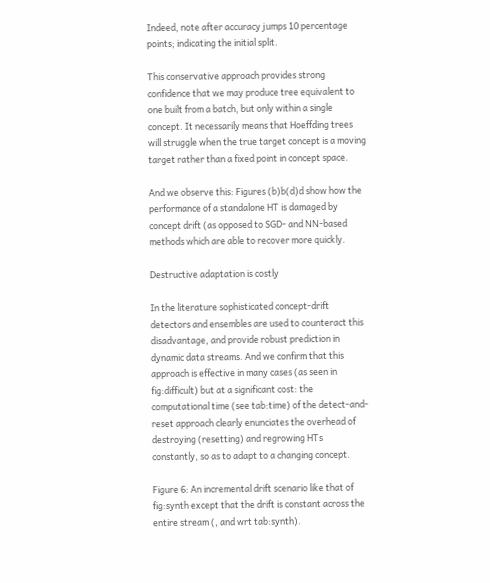Indeed, note after accuracy jumps 10 percentage points; indicating the initial split.

This conservative approach provides strong confidence that we may produce tree equivalent to one built from a batch, but only within a single concept. It necessarily means that Hoeffding trees will struggle when the true target concept is a moving target rather than a fixed point in concept space.

And we observe this: Figures (b)b(d)d show how the performance of a standalone HT is damaged by concept drift (as opposed to SGD- and NN-based methods which are able to recover more quickly.

Destructive adaptation is costly

In the literature sophisticated concept-drift detectors and ensembles are used to counteract this disadvantage, and provide robust prediction in dynamic data streams. And we confirm that this approach is effective in many cases (as seen in fig:difficult) but at a significant cost: the computational time (see tab:time) of the detect-and-reset approach clearly enunciates the overhead of destroying (resetting) and regrowing HTs constantly, so as to adapt to a changing concept.

Figure 6: An incremental drift scenario like that of fig:synth except that the drift is constant across the entire stream (, and wrt tab:synth).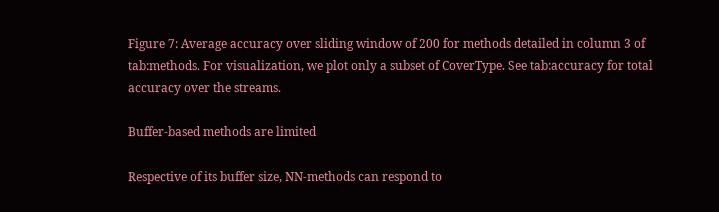Figure 7: Average accuracy over sliding window of 200 for methods detailed in column 3 of tab:methods. For visualization, we plot only a subset of CoverType. See tab:accuracy for total accuracy over the streams.

Buffer-based methods are limited

Respective of its buffer size, NN-methods can respond to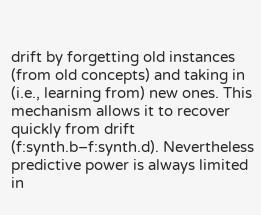drift by forgetting old instances (from old concepts) and taking in (i.e., learning from) new ones. This mechanism allows it to recover quickly from drift (f:synth.b–f:synth.d). Nevertheless predictive power is always limited in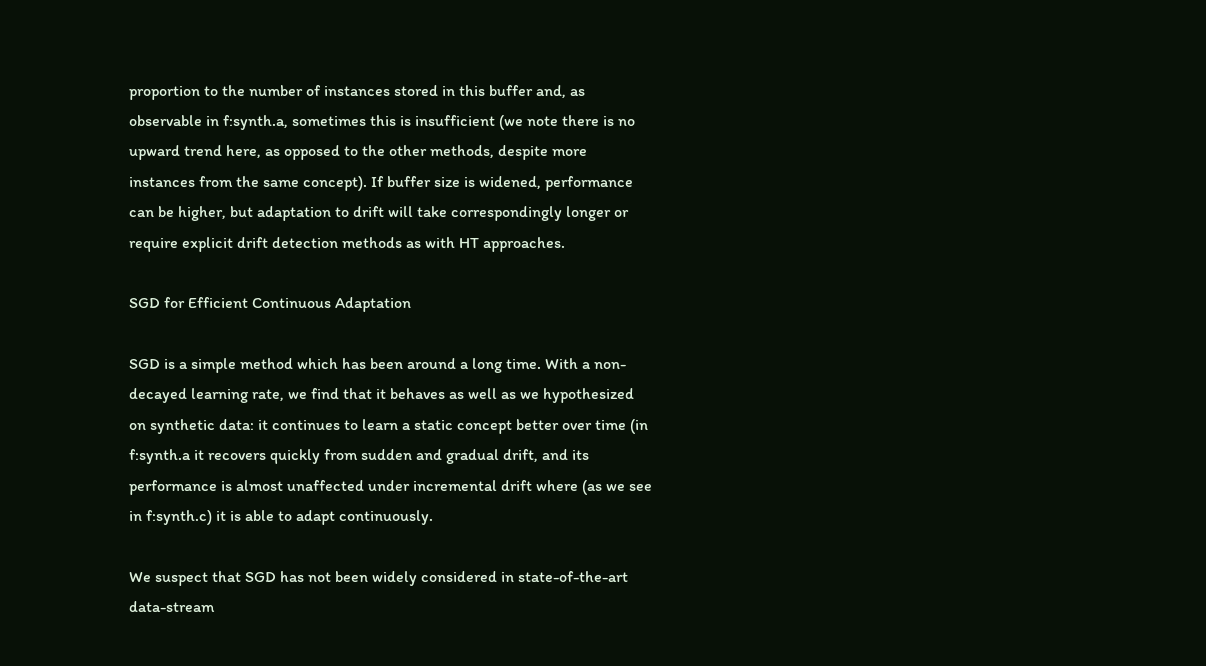proportion to the number of instances stored in this buffer and, as observable in f:synth.a, sometimes this is insufficient (we note there is no upward trend here, as opposed to the other methods, despite more instances from the same concept). If buffer size is widened, performance can be higher, but adaptation to drift will take correspondingly longer or require explicit drift detection methods as with HT approaches.

SGD for Efficient Continuous Adaptation

SGD is a simple method which has been around a long time. With a non-decayed learning rate, we find that it behaves as well as we hypothesized on synthetic data: it continues to learn a static concept better over time (in f:synth.a it recovers quickly from sudden and gradual drift, and its performance is almost unaffected under incremental drift where (as we see in f:synth.c) it is able to adapt continuously.

We suspect that SGD has not been widely considered in state-of-the-art data-stream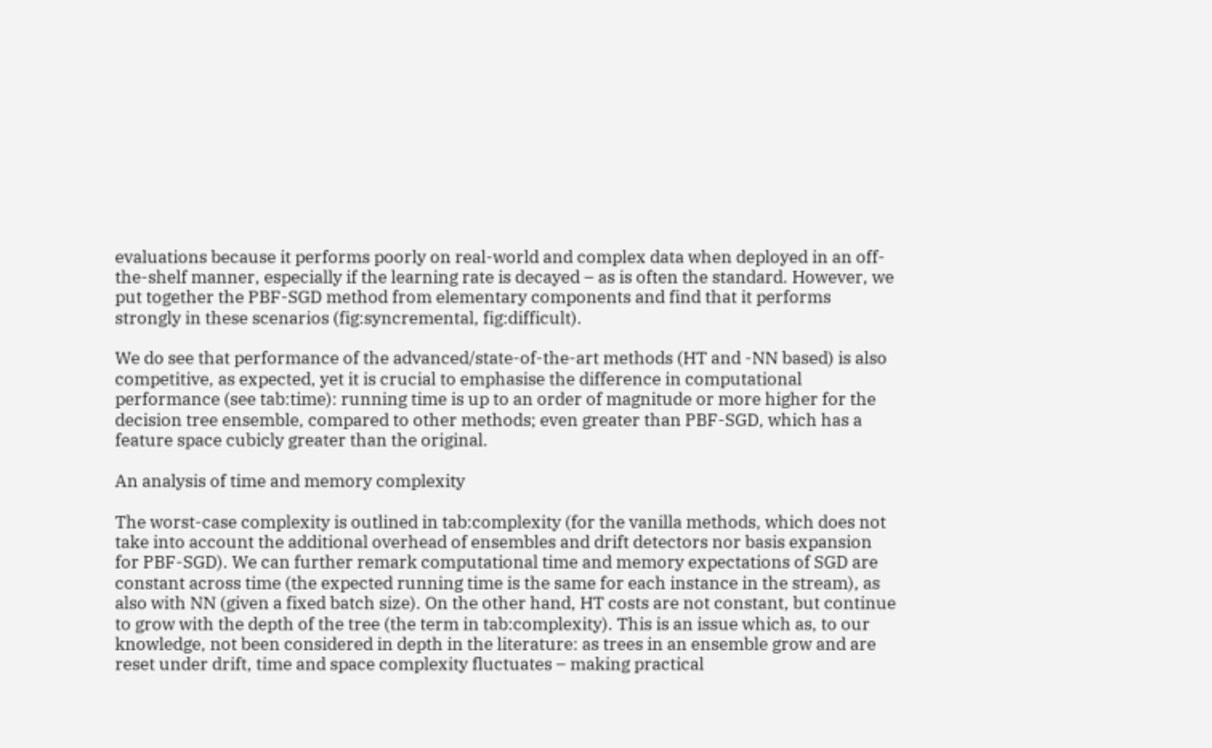evaluations because it performs poorly on real-world and complex data when deployed in an off-the-shelf manner, especially if the learning rate is decayed – as is often the standard. However, we put together the PBF-SGD method from elementary components and find that it performs strongly in these scenarios (fig:syncremental, fig:difficult).

We do see that performance of the advanced/state-of-the-art methods (HT and -NN based) is also competitive, as expected, yet it is crucial to emphasise the difference in computational performance (see tab:time): running time is up to an order of magnitude or more higher for the decision tree ensemble, compared to other methods; even greater than PBF-SGD, which has a feature space cubicly greater than the original.

An analysis of time and memory complexity

The worst-case complexity is outlined in tab:complexity (for the vanilla methods, which does not take into account the additional overhead of ensembles and drift detectors nor basis expansion for PBF-SGD). We can further remark computational time and memory expectations of SGD are constant across time (the expected running time is the same for each instance in the stream), as also with NN (given a fixed batch size). On the other hand, HT costs are not constant, but continue to grow with the depth of the tree (the term in tab:complexity). This is an issue which as, to our knowledge, not been considered in depth in the literature: as trees in an ensemble grow and are reset under drift, time and space complexity fluctuates – making practical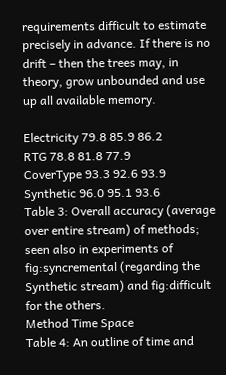requirements difficult to estimate precisely in advance. If there is no drift – then the trees may, in theory, grow unbounded and use up all available memory.

Electricity 79.8 85.9 86.2
RTG 78.8 81.8 77.9
CoverType 93.3 92.6 93.9
Synthetic 96.0 95.1 93.6
Table 3: Overall accuracy (average over entire stream) of methods; seen also in experiments of fig:syncremental (regarding the Synthetic stream) and fig:difficult for the others.
Method Time Space
Table 4: An outline of time and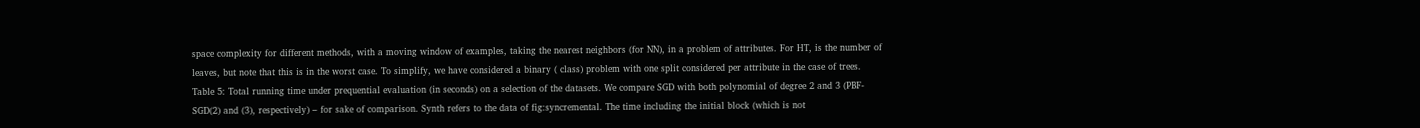space complexity for different methods, with a moving window of examples, taking the nearest neighbors (for NN), in a problem of attributes. For HT, is the number of leaves, but note that this is in the worst case. To simplify, we have considered a binary ( class) problem with one split considered per attribute in the case of trees.
Table 5: Total running time under prequential evaluation (in seconds) on a selection of the datasets. We compare SGD with both polynomial of degree 2 and 3 (PBF-SGD(2) and (3), respectively) – for sake of comparison. Synth refers to the data of fig:syncremental. The time including the initial block (which is not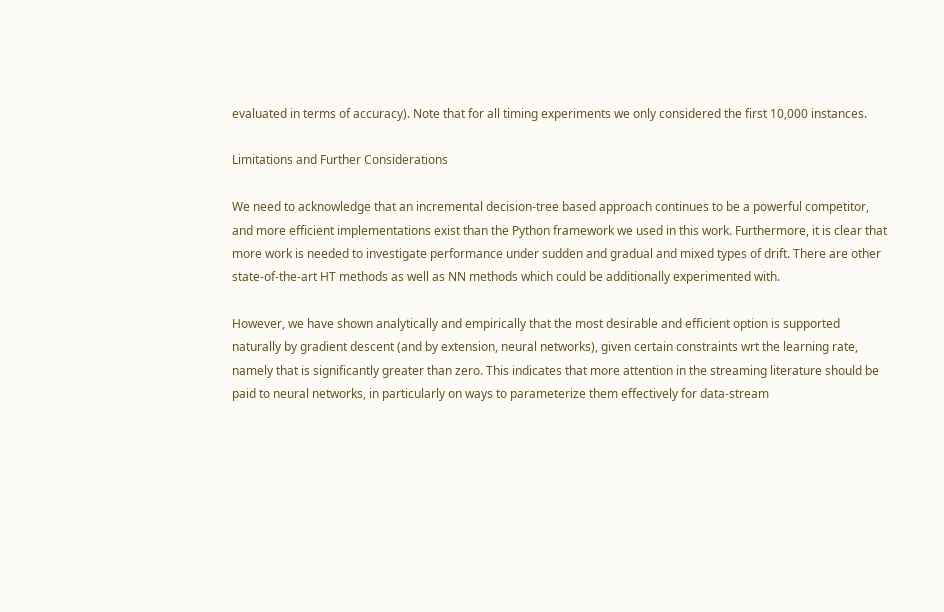evaluated in terms of accuracy). Note that for all timing experiments we only considered the first 10,000 instances.

Limitations and Further Considerations

We need to acknowledge that an incremental decision-tree based approach continues to be a powerful competitor, and more efficient implementations exist than the Python framework we used in this work. Furthermore, it is clear that more work is needed to investigate performance under sudden and gradual and mixed types of drift. There are other state-of-the-art HT methods as well as NN methods which could be additionally experimented with.

However, we have shown analytically and empirically that the most desirable and efficient option is supported naturally by gradient descent (and by extension, neural networks), given certain constraints wrt the learning rate, namely that is significantly greater than zero. This indicates that more attention in the streaming literature should be paid to neural networks, in particularly on ways to parameterize them effectively for data-stream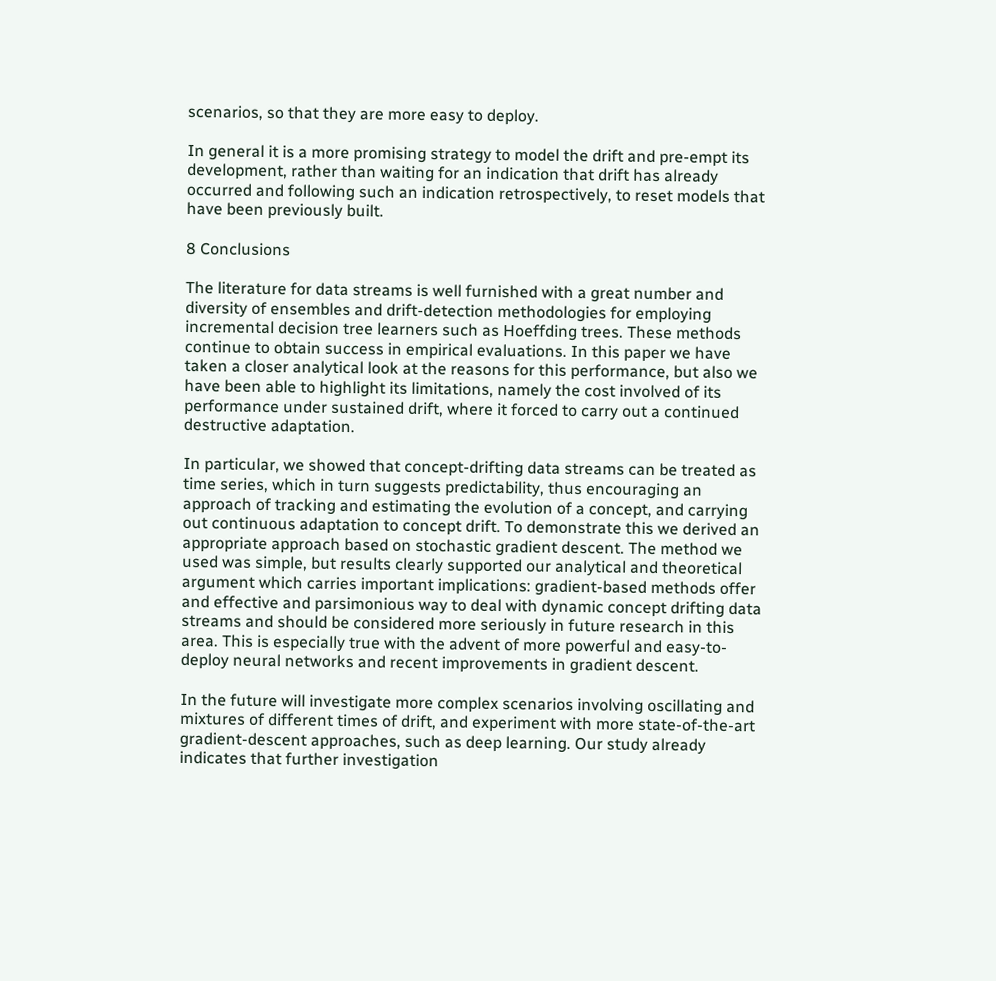scenarios, so that they are more easy to deploy.

In general it is a more promising strategy to model the drift and pre-empt its development, rather than waiting for an indication that drift has already occurred and following such an indication retrospectively, to reset models that have been previously built.

8 Conclusions

The literature for data streams is well furnished with a great number and diversity of ensembles and drift-detection methodologies for employing incremental decision tree learners such as Hoeffding trees. These methods continue to obtain success in empirical evaluations. In this paper we have taken a closer analytical look at the reasons for this performance, but also we have been able to highlight its limitations, namely the cost involved of its performance under sustained drift, where it forced to carry out a continued destructive adaptation.

In particular, we showed that concept-drifting data streams can be treated as time series, which in turn suggests predictability, thus encouraging an approach of tracking and estimating the evolution of a concept, and carrying out continuous adaptation to concept drift. To demonstrate this we derived an appropriate approach based on stochastic gradient descent. The method we used was simple, but results clearly supported our analytical and theoretical argument which carries important implications: gradient-based methods offer and effective and parsimonious way to deal with dynamic concept drifting data streams and should be considered more seriously in future research in this area. This is especially true with the advent of more powerful and easy-to-deploy neural networks and recent improvements in gradient descent.

In the future will investigate more complex scenarios involving oscillating and mixtures of different times of drift, and experiment with more state-of-the-art gradient-descent approaches, such as deep learning. Our study already indicates that further investigation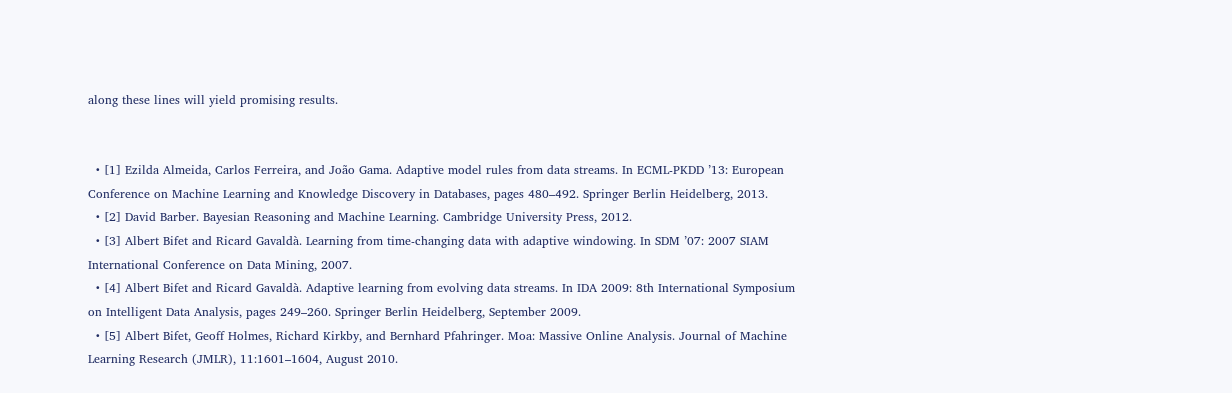along these lines will yield promising results.


  • [1] Ezilda Almeida, Carlos Ferreira, and João Gama. Adaptive model rules from data streams. In ECML-PKDD ’13: European Conference on Machine Learning and Knowledge Discovery in Databases, pages 480–492. Springer Berlin Heidelberg, 2013.
  • [2] David Barber. Bayesian Reasoning and Machine Learning. Cambridge University Press, 2012.
  • [3] Albert Bifet and Ricard Gavaldà. Learning from time-changing data with adaptive windowing. In SDM ’07: 2007 SIAM International Conference on Data Mining, 2007.
  • [4] Albert Bifet and Ricard Gavaldà. Adaptive learning from evolving data streams. In IDA 2009: 8th International Symposium on Intelligent Data Analysis, pages 249–260. Springer Berlin Heidelberg, September 2009.
  • [5] Albert Bifet, Geoff Holmes, Richard Kirkby, and Bernhard Pfahringer. Moa: Massive Online Analysis. Journal of Machine Learning Research (JMLR), 11:1601–1604, August 2010.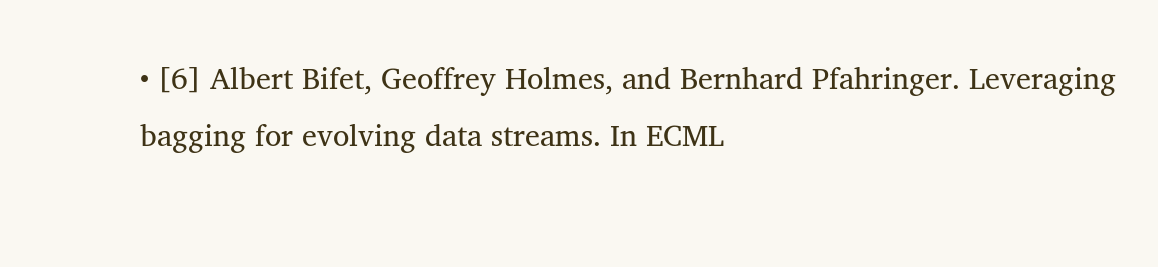• [6] Albert Bifet, Geoffrey Holmes, and Bernhard Pfahringer. Leveraging bagging for evolving data streams. In ECML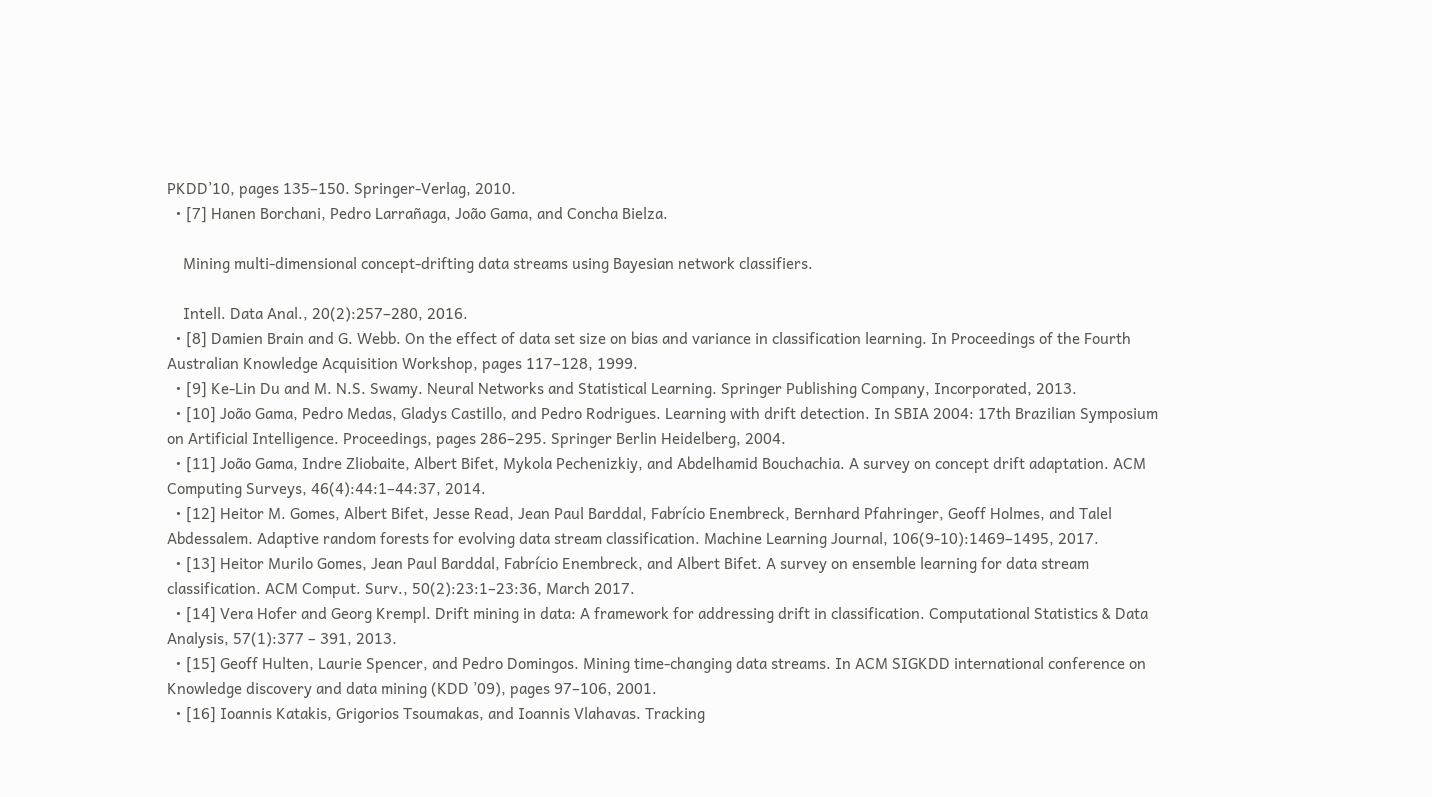PKDD’10, pages 135–150. Springer-Verlag, 2010.
  • [7] Hanen Borchani, Pedro Larrañaga, João Gama, and Concha Bielza.

    Mining multi-dimensional concept-drifting data streams using Bayesian network classifiers.

    Intell. Data Anal., 20(2):257–280, 2016.
  • [8] Damien Brain and G. Webb. On the effect of data set size on bias and variance in classification learning. In Proceedings of the Fourth Australian Knowledge Acquisition Workshop, pages 117–128, 1999.
  • [9] Ke-Lin Du and M. N.S. Swamy. Neural Networks and Statistical Learning. Springer Publishing Company, Incorporated, 2013.
  • [10] João Gama, Pedro Medas, Gladys Castillo, and Pedro Rodrigues. Learning with drift detection. In SBIA 2004: 17th Brazilian Symposium on Artificial Intelligence. Proceedings, pages 286–295. Springer Berlin Heidelberg, 2004.
  • [11] João Gama, Indre Zliobaite, Albert Bifet, Mykola Pechenizkiy, and Abdelhamid Bouchachia. A survey on concept drift adaptation. ACM Computing Surveys, 46(4):44:1–44:37, 2014.
  • [12] Heitor M. Gomes, Albert Bifet, Jesse Read, Jean Paul Barddal, Fabrício Enembreck, Bernhard Pfahringer, Geoff Holmes, and Talel Abdessalem. Adaptive random forests for evolving data stream classification. Machine Learning Journal, 106(9-10):1469–1495, 2017.
  • [13] Heitor Murilo Gomes, Jean Paul Barddal, Fabrício Enembreck, and Albert Bifet. A survey on ensemble learning for data stream classification. ACM Comput. Surv., 50(2):23:1–23:36, March 2017.
  • [14] Vera Hofer and Georg Krempl. Drift mining in data: A framework for addressing drift in classification. Computational Statistics & Data Analysis, 57(1):377 – 391, 2013.
  • [15] Geoff Hulten, Laurie Spencer, and Pedro Domingos. Mining time-changing data streams. In ACM SIGKDD international conference on Knowledge discovery and data mining (KDD ’09), pages 97–106, 2001.
  • [16] Ioannis Katakis, Grigorios Tsoumakas, and Ioannis Vlahavas. Tracking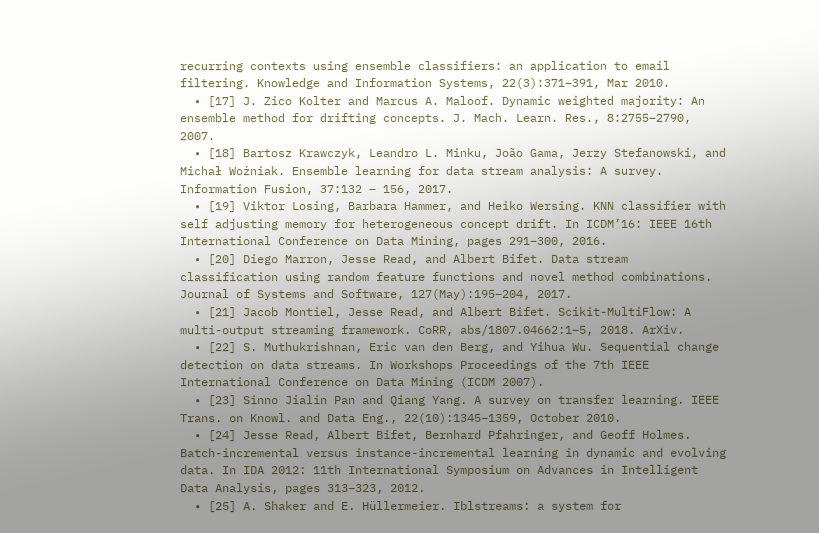recurring contexts using ensemble classifiers: an application to email filtering. Knowledge and Information Systems, 22(3):371–391, Mar 2010.
  • [17] J. Zico Kolter and Marcus A. Maloof. Dynamic weighted majority: An ensemble method for drifting concepts. J. Mach. Learn. Res., 8:2755–2790, 2007.
  • [18] Bartosz Krawczyk, Leandro L. Minku, João Gama, Jerzy Stefanowski, and Michał Woźniak. Ensemble learning for data stream analysis: A survey. Information Fusion, 37:132 – 156, 2017.
  • [19] Viktor Losing, Barbara Hammer, and Heiko Wersing. KNN classifier with self adjusting memory for heterogeneous concept drift. In ICDM’16: IEEE 16th International Conference on Data Mining, pages 291–300, 2016.
  • [20] Diego Marron, Jesse Read, and Albert Bifet. Data stream classification using random feature functions and novel method combinations. Journal of Systems and Software, 127(May):195–204, 2017.
  • [21] Jacob Montiel, Jesse Read, and Albert Bifet. Scikit-MultiFlow: A multi-output streaming framework. CoRR, abs/1807.04662:1–5, 2018. ArXiv.
  • [22] S. Muthukrishnan, Eric van den Berg, and Yihua Wu. Sequential change detection on data streams. In Workshops Proceedings of the 7th IEEE International Conference on Data Mining (ICDM 2007).
  • [23] Sinno Jialin Pan and Qiang Yang. A survey on transfer learning. IEEE Trans. on Knowl. and Data Eng., 22(10):1345–1359, October 2010.
  • [24] Jesse Read, Albert Bifet, Bernhard Pfahringer, and Geoff Holmes. Batch-incremental versus instance-incremental learning in dynamic and evolving data. In IDA 2012: 11th International Symposium on Advances in Intelligent Data Analysis, pages 313–323, 2012.
  • [25] A. Shaker and E. Hüllermeier. Iblstreams: a system for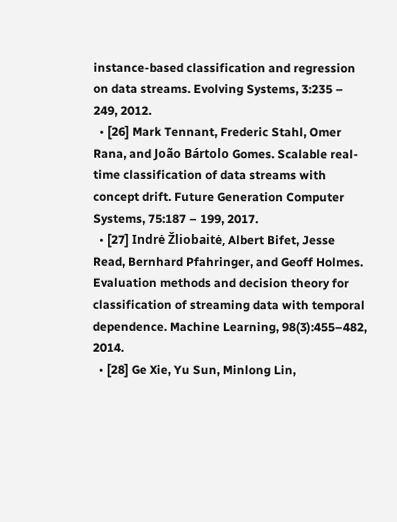instance-based classification and regression on data streams. Evolving Systems, 3:235 – 249, 2012.
  • [26] Mark Tennant, Frederic Stahl, Omer Rana, and João Bártolo Gomes. Scalable real-time classification of data streams with concept drift. Future Generation Computer Systems, 75:187 – 199, 2017.
  • [27] Indrė Žliobaitė, Albert Bifet, Jesse Read, Bernhard Pfahringer, and Geoff Holmes. Evaluation methods and decision theory for classification of streaming data with temporal dependence. Machine Learning, 98(3):455–482, 2014.
  • [28] Ge Xie, Yu Sun, Minlong Lin,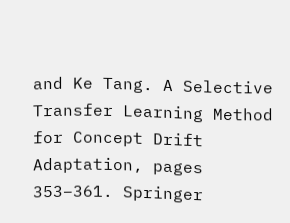and Ke Tang. A Selective Transfer Learning Method for Concept Drift Adaptation, pages 353–361. Springer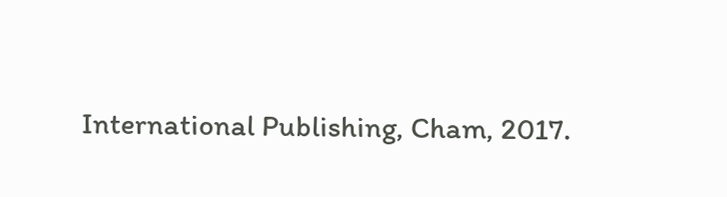International Publishing, Cham, 2017.